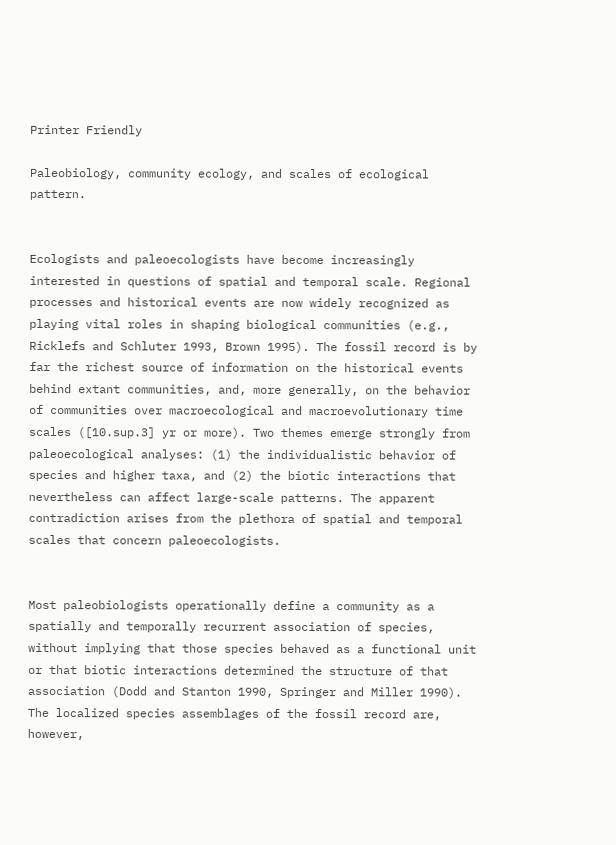Printer Friendly

Paleobiology, community ecology, and scales of ecological pattern.


Ecologists and paleoecologists have become increasingly interested in questions of spatial and temporal scale. Regional processes and historical events are now widely recognized as playing vital roles in shaping biological communities (e.g., Ricklefs and Schluter 1993, Brown 1995). The fossil record is by far the richest source of information on the historical events behind extant communities, and, more generally, on the behavior of communities over macroecological and macroevolutionary time scales ([10.sup.3] yr or more). Two themes emerge strongly from paleoecological analyses: (1) the individualistic behavior of species and higher taxa, and (2) the biotic interactions that nevertheless can affect large-scale patterns. The apparent contradiction arises from the plethora of spatial and temporal scales that concern paleoecologists.


Most paleobiologists operationally define a community as a spatially and temporally recurrent association of species, without implying that those species behaved as a functional unit or that biotic interactions determined the structure of that association (Dodd and Stanton 1990, Springer and Miller 1990). The localized species assemblages of the fossil record are, however,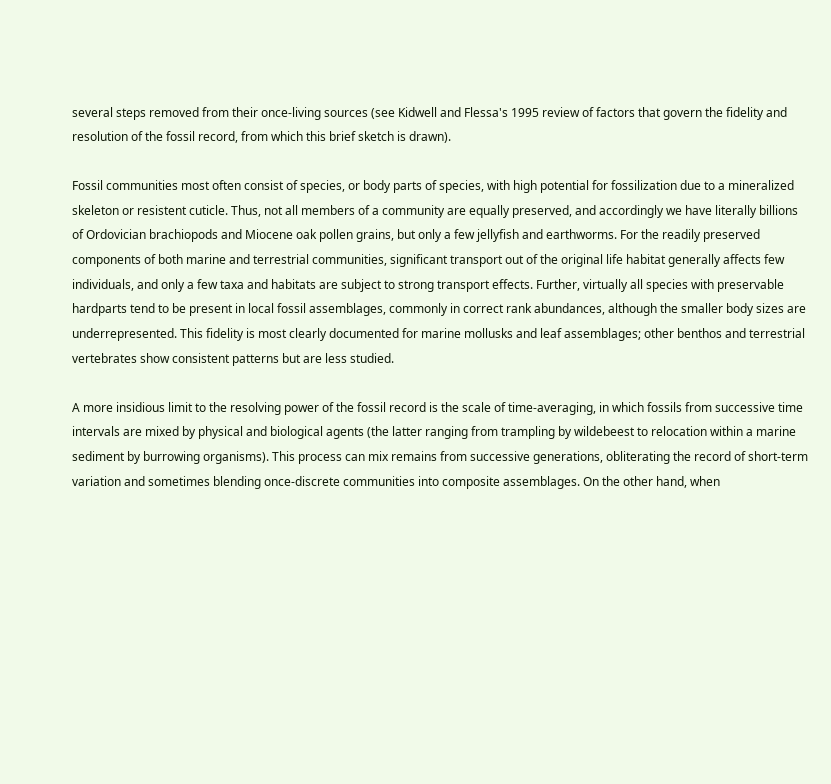several steps removed from their once-living sources (see Kidwell and Flessa's 1995 review of factors that govern the fidelity and resolution of the fossil record, from which this brief sketch is drawn).

Fossil communities most often consist of species, or body parts of species, with high potential for fossilization due to a mineralized skeleton or resistent cuticle. Thus, not all members of a community are equally preserved, and accordingly we have literally billions of Ordovician brachiopods and Miocene oak pollen grains, but only a few jellyfish and earthworms. For the readily preserved components of both marine and terrestrial communities, significant transport out of the original life habitat generally affects few individuals, and only a few taxa and habitats are subject to strong transport effects. Further, virtually all species with preservable hardparts tend to be present in local fossil assemblages, commonly in correct rank abundances, although the smaller body sizes are underrepresented. This fidelity is most clearly documented for marine mollusks and leaf assemblages; other benthos and terrestrial vertebrates show consistent patterns but are less studied.

A more insidious limit to the resolving power of the fossil record is the scale of time-averaging, in which fossils from successive time intervals are mixed by physical and biological agents (the latter ranging from trampling by wildebeest to relocation within a marine sediment by burrowing organisms). This process can mix remains from successive generations, obliterating the record of short-term variation and sometimes blending once-discrete communities into composite assemblages. On the other hand, when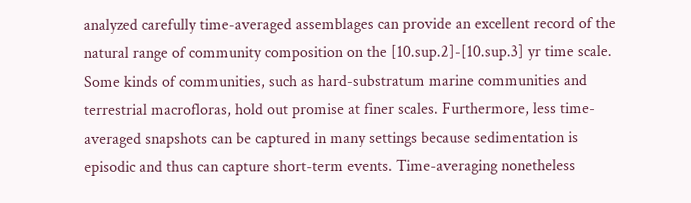analyzed carefully time-averaged assemblages can provide an excellent record of the natural range of community composition on the [10.sup.2]-[10.sup.3] yr time scale. Some kinds of communities, such as hard-substratum marine communities and terrestrial macrofloras, hold out promise at finer scales. Furthermore, less time-averaged snapshots can be captured in many settings because sedimentation is episodic and thus can capture short-term events. Time-averaging nonetheless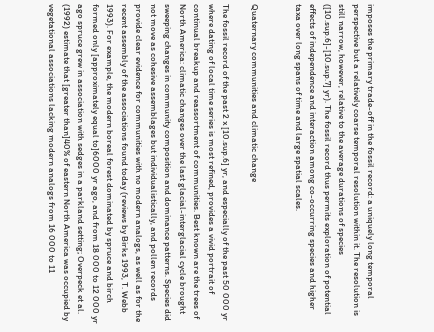imposes the primary trade-off in the fossil record: a uniquely long temporal perspective but a relatively coarse temporal resolution within it. The resolution is still narrow, however, relative to the average durations of species ([10.sup.6]-[10.sup.7] yr). The fossil record thus permits exploration of potential effects of independence and interaction among co-occurring species and higher taxa over long spans of time and large spatial scales.


Quaternary communities and climatic change

The fossil record of the past 2 x [10.sup.6] yr, and especially of the past 50 000 yr where dating of local time series is most refined, provides a vivid portrait of continual breakup and reassortment of communities. Best known are the trees of North America: climatic changes over the last glacial-interglacial cycle brought sweeping changes in community composition and dominance patterns. Species did not move as cohesive assemblages but individualistically, and pollen records provide clear evidence for communities with no modern analogs, as well as for the recent assembly of the associations found today (reviews by Birks 1993, T. Webb 1993). For example, the modern boreal forest dominated by spruce and birch formed only [approximately equal to]6000 yr ago, and from 18 000 to 12 000 yr ago spruce grew in association with sedges in a parkland setting; Overpeck et al. (1992) estimate that [greater than]40% of eastern North America was occupied by vegetational associations lacking modern analogs from 16 000 to 11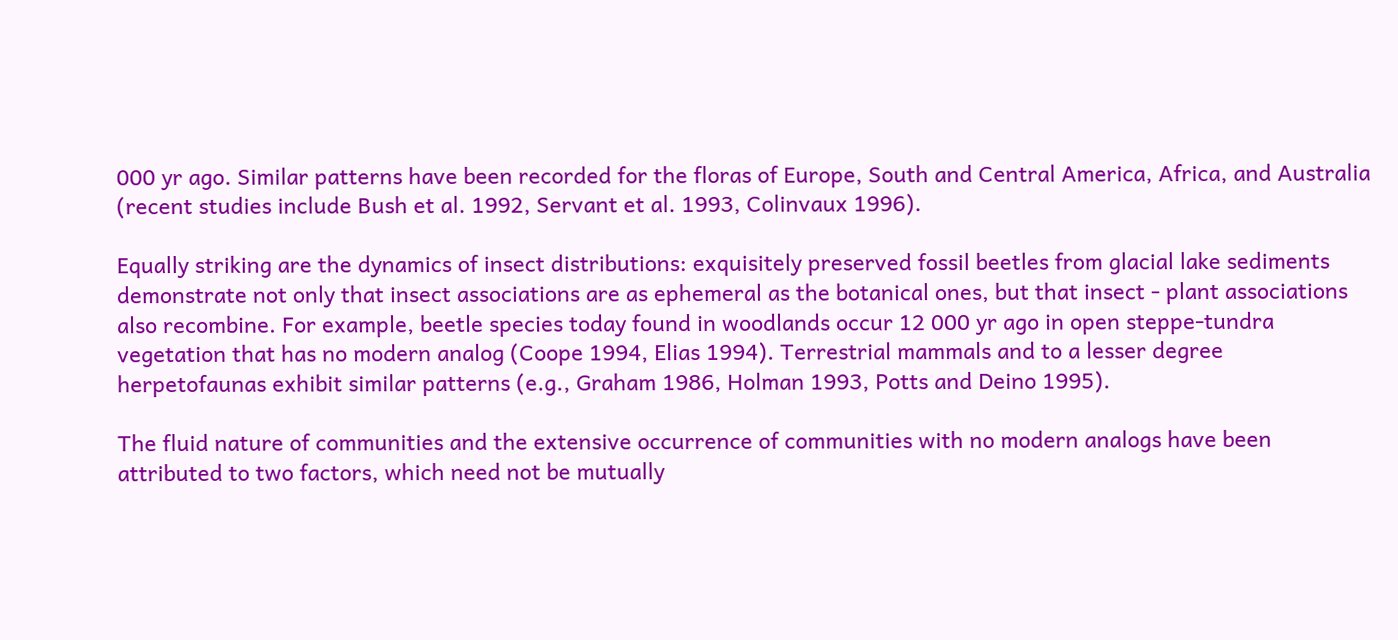000 yr ago. Similar patterns have been recorded for the floras of Europe, South and Central America, Africa, and Australia (recent studies include Bush et al. 1992, Servant et al. 1993, Colinvaux 1996).

Equally striking are the dynamics of insect distributions: exquisitely preserved fossil beetles from glacial lake sediments demonstrate not only that insect associations are as ephemeral as the botanical ones, but that insect - plant associations also recombine. For example, beetle species today found in woodlands occur 12 000 yr ago in open steppe-tundra vegetation that has no modern analog (Coope 1994, Elias 1994). Terrestrial mammals and to a lesser degree herpetofaunas exhibit similar patterns (e.g., Graham 1986, Holman 1993, Potts and Deino 1995).

The fluid nature of communities and the extensive occurrence of communities with no modern analogs have been attributed to two factors, which need not be mutually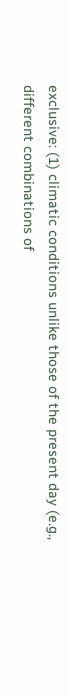exclusive: (1) climatic conditions unlike those of the present day (e.g., different combinations of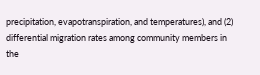precipitation, evapotranspiration, and temperatures), and (2) differential migration rates among community members in the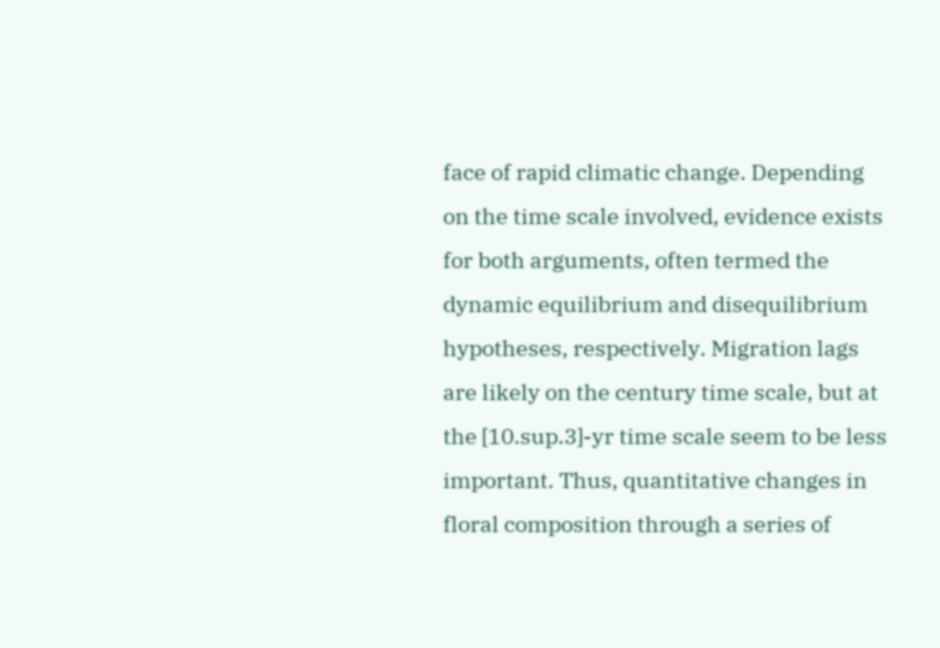face of rapid climatic change. Depending on the time scale involved, evidence exists for both arguments, often termed the dynamic equilibrium and disequilibrium hypotheses, respectively. Migration lags are likely on the century time scale, but at the [10.sup.3]-yr time scale seem to be less important. Thus, quantitative changes in floral composition through a series of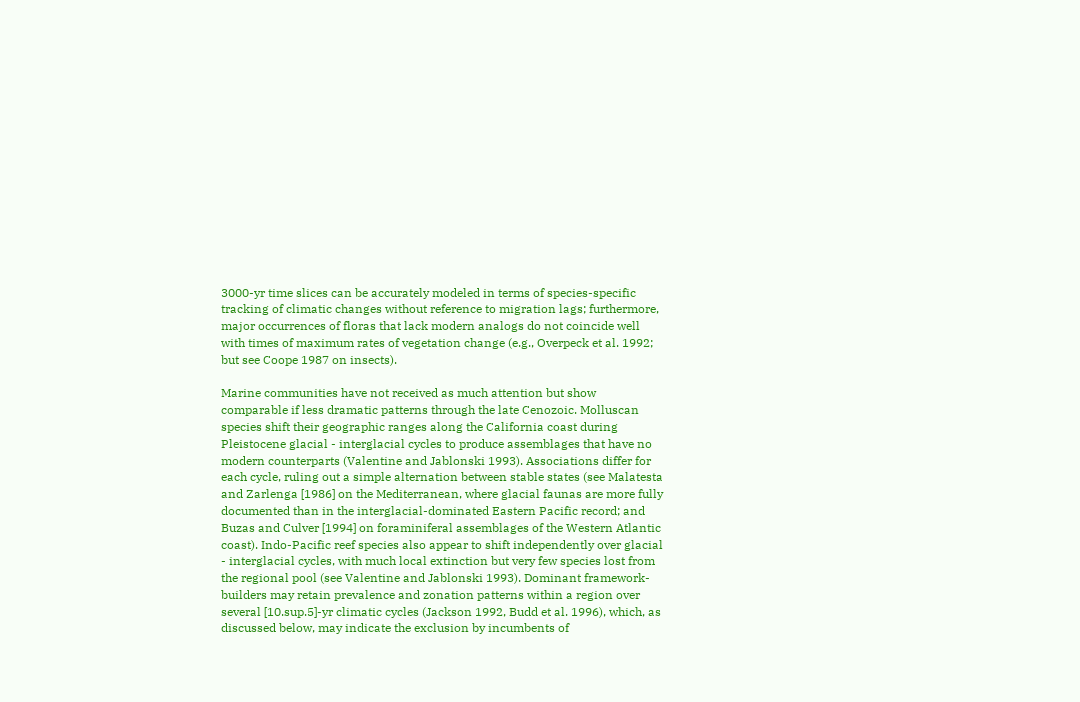3000-yr time slices can be accurately modeled in terms of species-specific tracking of climatic changes without reference to migration lags; furthermore, major occurrences of floras that lack modern analogs do not coincide well with times of maximum rates of vegetation change (e.g., Overpeck et al. 1992; but see Coope 1987 on insects).

Marine communities have not received as much attention but show comparable if less dramatic patterns through the late Cenozoic. Molluscan species shift their geographic ranges along the California coast during Pleistocene glacial - interglacial cycles to produce assemblages that have no modern counterparts (Valentine and Jablonski 1993). Associations differ for each cycle, ruling out a simple alternation between stable states (see Malatesta and Zarlenga [1986] on the Mediterranean, where glacial faunas are more fully documented than in the interglacial-dominated Eastern Pacific record; and Buzas and Culver [1994] on foraminiferal assemblages of the Western Atlantic coast). Indo-Pacific reef species also appear to shift independently over glacial - interglacial cycles, with much local extinction but very few species lost from the regional pool (see Valentine and Jablonski 1993). Dominant framework-builders may retain prevalence and zonation patterns within a region over several [10.sup.5]-yr climatic cycles (Jackson 1992, Budd et al. 1996), which, as discussed below, may indicate the exclusion by incumbents of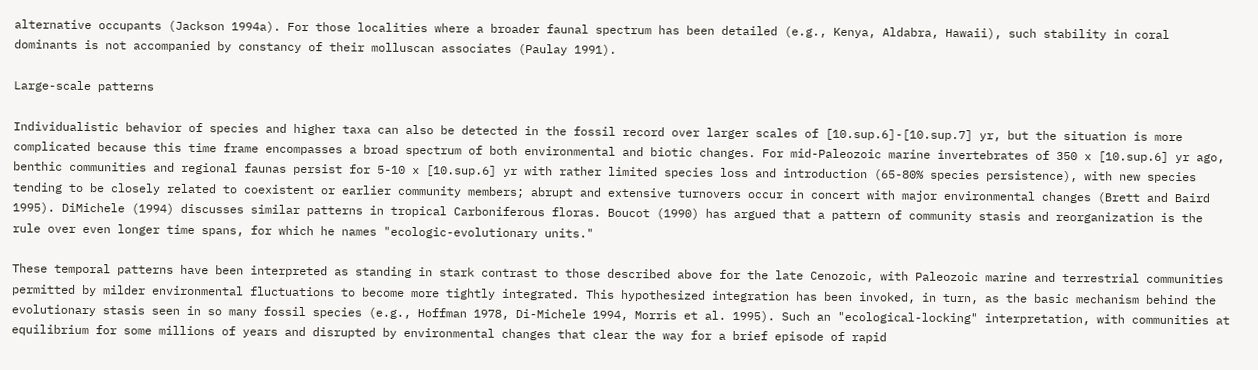alternative occupants (Jackson 1994a). For those localities where a broader faunal spectrum has been detailed (e.g., Kenya, Aldabra, Hawaii), such stability in coral dominants is not accompanied by constancy of their molluscan associates (Paulay 1991).

Large-scale patterns

Individualistic behavior of species and higher taxa can also be detected in the fossil record over larger scales of [10.sup.6]-[10.sup.7] yr, but the situation is more complicated because this time frame encompasses a broad spectrum of both environmental and biotic changes. For mid-Paleozoic marine invertebrates of 350 x [10.sup.6] yr ago, benthic communities and regional faunas persist for 5-10 x [10.sup.6] yr with rather limited species loss and introduction (65-80% species persistence), with new species tending to be closely related to coexistent or earlier community members; abrupt and extensive turnovers occur in concert with major environmental changes (Brett and Baird 1995). DiMichele (1994) discusses similar patterns in tropical Carboniferous floras. Boucot (1990) has argued that a pattern of community stasis and reorganization is the rule over even longer time spans, for which he names "ecologic-evolutionary units."

These temporal patterns have been interpreted as standing in stark contrast to those described above for the late Cenozoic, with Paleozoic marine and terrestrial communities permitted by milder environmental fluctuations to become more tightly integrated. This hypothesized integration has been invoked, in turn, as the basic mechanism behind the evolutionary stasis seen in so many fossil species (e.g., Hoffman 1978, Di-Michele 1994, Morris et al. 1995). Such an "ecological-locking" interpretation, with communities at equilibrium for some millions of years and disrupted by environmental changes that clear the way for a brief episode of rapid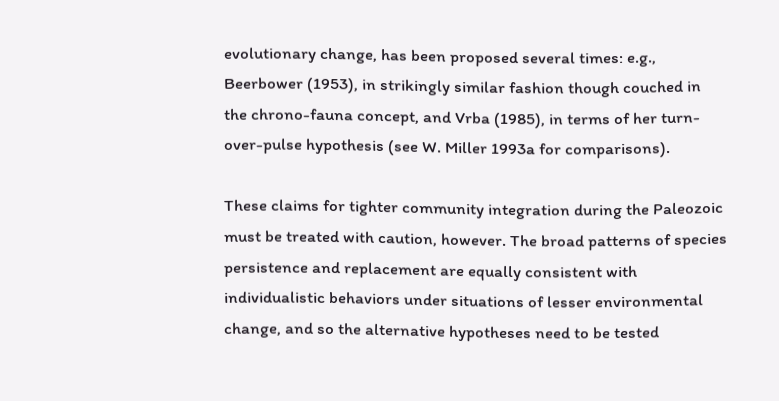evolutionary change, has been proposed several times: e.g., Beerbower (1953), in strikingly similar fashion though couched in the chrono-fauna concept, and Vrba (1985), in terms of her turn-over-pulse hypothesis (see W. Miller 1993a for comparisons).

These claims for tighter community integration during the Paleozoic must be treated with caution, however. The broad patterns of species persistence and replacement are equally consistent with individualistic behaviors under situations of lesser environmental change, and so the alternative hypotheses need to be tested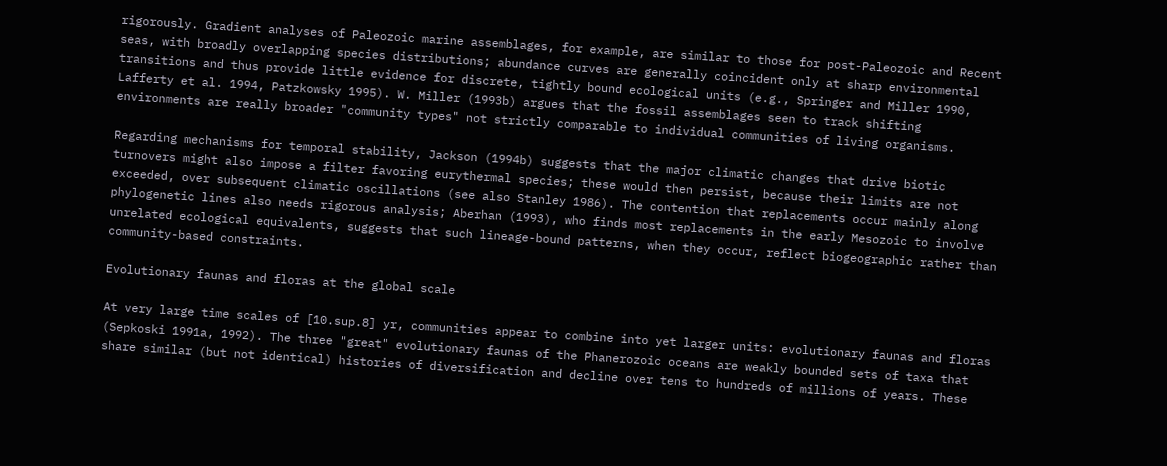rigorously. Gradient analyses of Paleozoic marine assemblages, for example, are similar to those for post-Paleozoic and Recent seas, with broadly overlapping species distributions; abundance curves are generally coincident only at sharp environmental transitions and thus provide little evidence for discrete, tightly bound ecological units (e.g., Springer and Miller 1990, Lafferty et al. 1994, Patzkowsky 1995). W. Miller (1993b) argues that the fossil assemblages seen to track shifting environments are really broader "community types" not strictly comparable to individual communities of living organisms.

Regarding mechanisms for temporal stability, Jackson (1994b) suggests that the major climatic changes that drive biotic turnovers might also impose a filter favoring eurythermal species; these would then persist, because their limits are not exceeded, over subsequent climatic oscillations (see also Stanley 1986). The contention that replacements occur mainly along phylogenetic lines also needs rigorous analysis; Aberhan (1993), who finds most replacements in the early Mesozoic to involve unrelated ecological equivalents, suggests that such lineage-bound patterns, when they occur, reflect biogeographic rather than community-based constraints.

Evolutionary faunas and floras at the global scale

At very large time scales of [10.sup.8] yr, communities appear to combine into yet larger units: evolutionary faunas and floras (Sepkoski 1991a, 1992). The three "great" evolutionary faunas of the Phanerozoic oceans are weakly bounded sets of taxa that share similar (but not identical) histories of diversification and decline over tens to hundreds of millions of years. These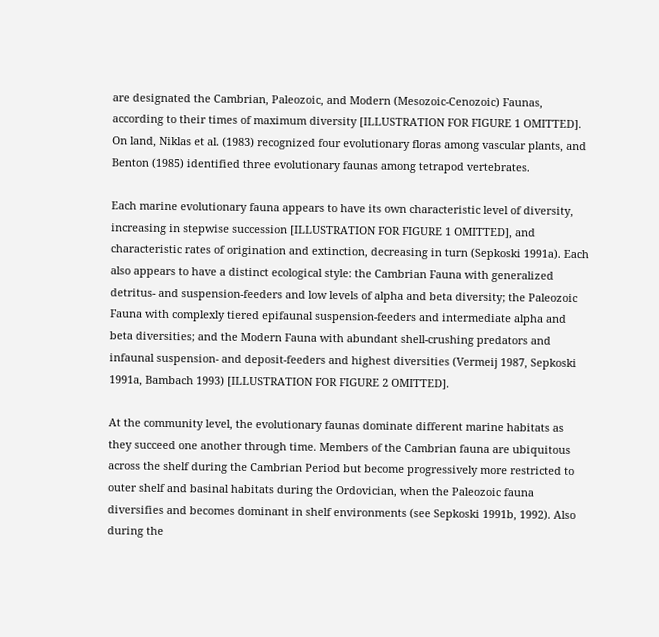are designated the Cambrian, Paleozoic, and Modern (Mesozoic-Cenozoic) Faunas, according to their times of maximum diversity [ILLUSTRATION FOR FIGURE 1 OMITTED]. On land, Niklas et al. (1983) recognized four evolutionary floras among vascular plants, and Benton (1985) identified three evolutionary faunas among tetrapod vertebrates.

Each marine evolutionary fauna appears to have its own characteristic level of diversity, increasing in stepwise succession [ILLUSTRATION FOR FIGURE 1 OMITTED], and characteristic rates of origination and extinction, decreasing in turn (Sepkoski 1991a). Each also appears to have a distinct ecological style: the Cambrian Fauna with generalized detritus- and suspension-feeders and low levels of alpha and beta diversity; the Paleozoic Fauna with complexly tiered epifaunal suspension-feeders and intermediate alpha and beta diversities; and the Modern Fauna with abundant shell-crushing predators and infaunal suspension- and deposit-feeders and highest diversities (Vermeij 1987, Sepkoski 1991a, Bambach 1993) [ILLUSTRATION FOR FIGURE 2 OMITTED].

At the community level, the evolutionary faunas dominate different marine habitats as they succeed one another through time. Members of the Cambrian fauna are ubiquitous across the shelf during the Cambrian Period but become progressively more restricted to outer shelf and basinal habitats during the Ordovician, when the Paleozoic fauna diversifies and becomes dominant in shelf environments (see Sepkoski 1991b, 1992). Also during the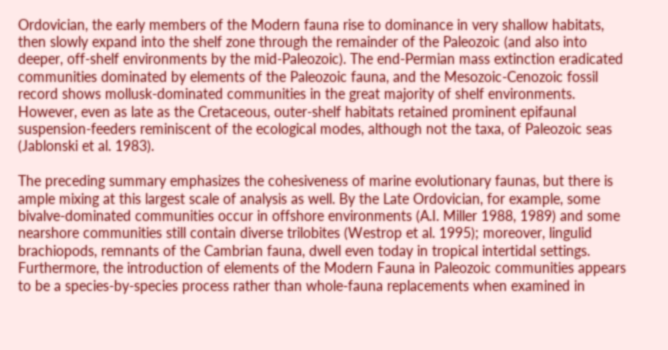Ordovician, the early members of the Modern fauna rise to dominance in very shallow habitats, then slowly expand into the shelf zone through the remainder of the Paleozoic (and also into deeper, off-shelf environments by the mid-Paleozoic). The end-Permian mass extinction eradicated communities dominated by elements of the Paleozoic fauna, and the Mesozoic-Cenozoic fossil record shows mollusk-dominated communities in the great majority of shelf environments. However, even as late as the Cretaceous, outer-shelf habitats retained prominent epifaunal suspension-feeders reminiscent of the ecological modes, although not the taxa, of Paleozoic seas (Jablonski et al. 1983).

The preceding summary emphasizes the cohesiveness of marine evolutionary faunas, but there is ample mixing at this largest scale of analysis as well. By the Late Ordovician, for example, some bivalve-dominated communities occur in offshore environments (A.I. Miller 1988, 1989) and some nearshore communities still contain diverse trilobites (Westrop et al. 1995); moreover, lingulid brachiopods, remnants of the Cambrian fauna, dwell even today in tropical intertidal settings. Furthermore, the introduction of elements of the Modern Fauna in Paleozoic communities appears to be a species-by-species process rather than whole-fauna replacements when examined in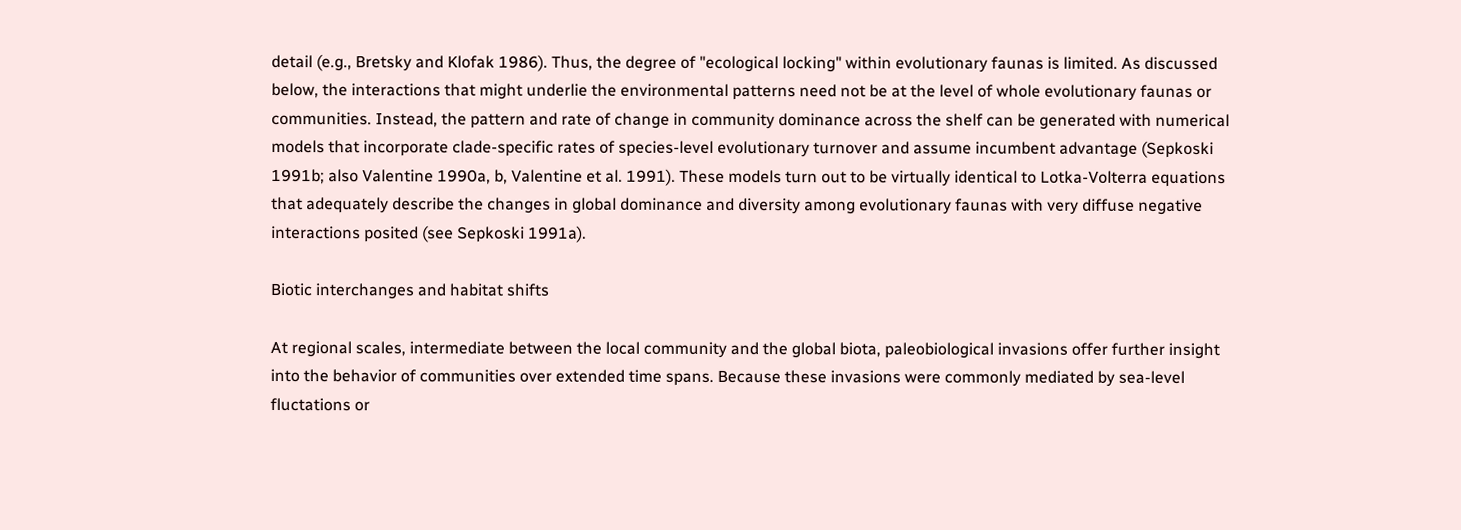detail (e.g., Bretsky and Klofak 1986). Thus, the degree of "ecological locking" within evolutionary faunas is limited. As discussed below, the interactions that might underlie the environmental patterns need not be at the level of whole evolutionary faunas or communities. Instead, the pattern and rate of change in community dominance across the shelf can be generated with numerical models that incorporate clade-specific rates of species-level evolutionary turnover and assume incumbent advantage (Sepkoski 1991b; also Valentine 1990a, b, Valentine et al. 1991). These models turn out to be virtually identical to Lotka-Volterra equations that adequately describe the changes in global dominance and diversity among evolutionary faunas with very diffuse negative interactions posited (see Sepkoski 1991a).

Biotic interchanges and habitat shifts

At regional scales, intermediate between the local community and the global biota, paleobiological invasions offer further insight into the behavior of communities over extended time spans. Because these invasions were commonly mediated by sea-level fluctations or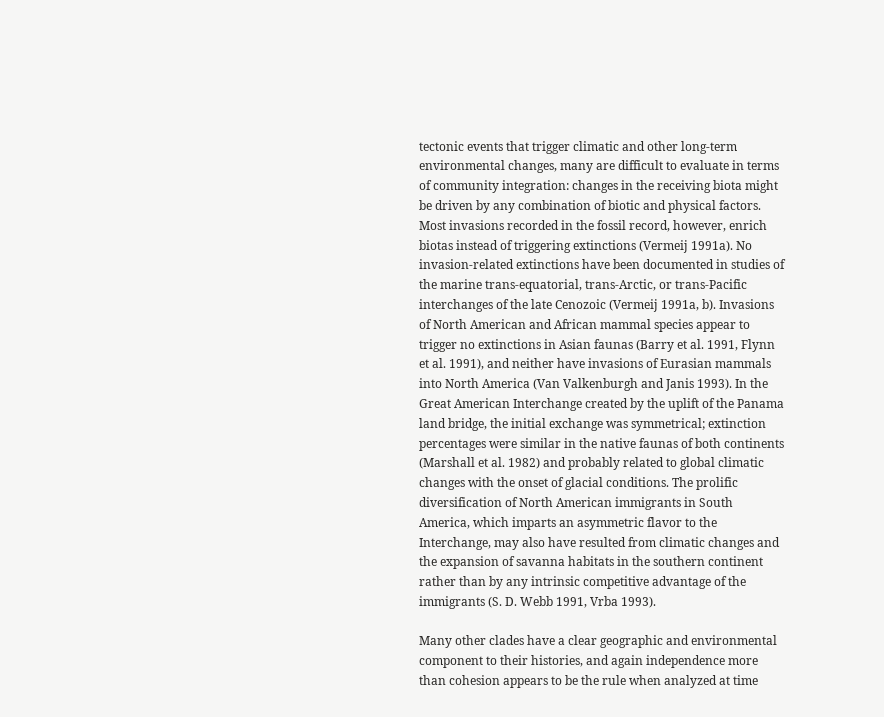tectonic events that trigger climatic and other long-term environmental changes, many are difficult to evaluate in terms of community integration: changes in the receiving biota might be driven by any combination of biotic and physical factors. Most invasions recorded in the fossil record, however, enrich biotas instead of triggering extinctions (Vermeij 1991a). No invasion-related extinctions have been documented in studies of the marine trans-equatorial, trans-Arctic, or trans-Pacific interchanges of the late Cenozoic (Vermeij 1991a, b). Invasions of North American and African mammal species appear to trigger no extinctions in Asian faunas (Barry et al. 1991, Flynn et al. 1991), and neither have invasions of Eurasian mammals into North America (Van Valkenburgh and Janis 1993). In the Great American Interchange created by the uplift of the Panama land bridge, the initial exchange was symmetrical; extinction percentages were similar in the native faunas of both continents (Marshall et al. 1982) and probably related to global climatic changes with the onset of glacial conditions. The prolific diversification of North American immigrants in South America, which imparts an asymmetric flavor to the Interchange, may also have resulted from climatic changes and the expansion of savanna habitats in the southern continent rather than by any intrinsic competitive advantage of the immigrants (S. D. Webb 1991, Vrba 1993).

Many other clades have a clear geographic and environmental component to their histories, and again independence more than cohesion appears to be the rule when analyzed at time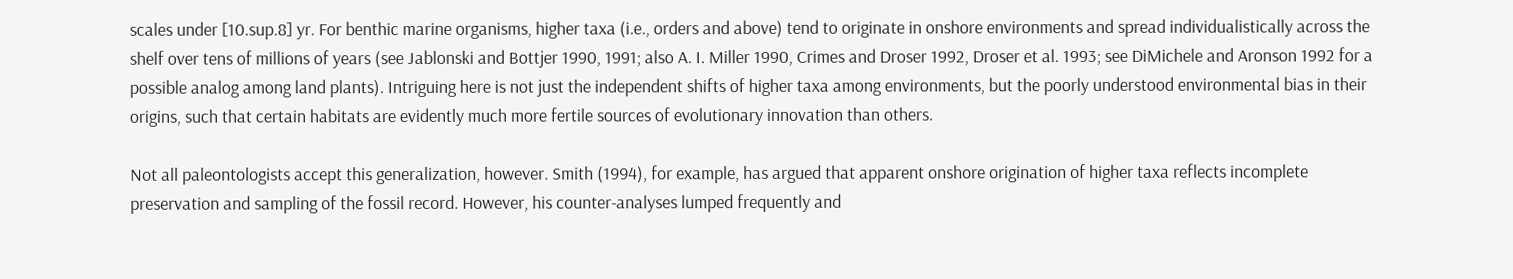scales under [10.sup.8] yr. For benthic marine organisms, higher taxa (i.e., orders and above) tend to originate in onshore environments and spread individualistically across the shelf over tens of millions of years (see Jablonski and Bottjer 1990, 1991; also A. I. Miller 1990, Crimes and Droser 1992, Droser et al. 1993; see DiMichele and Aronson 1992 for a possible analog among land plants). Intriguing here is not just the independent shifts of higher taxa among environments, but the poorly understood environmental bias in their origins, such that certain habitats are evidently much more fertile sources of evolutionary innovation than others.

Not all paleontologists accept this generalization, however. Smith (1994), for example, has argued that apparent onshore origination of higher taxa reflects incomplete preservation and sampling of the fossil record. However, his counter-analyses lumped frequently and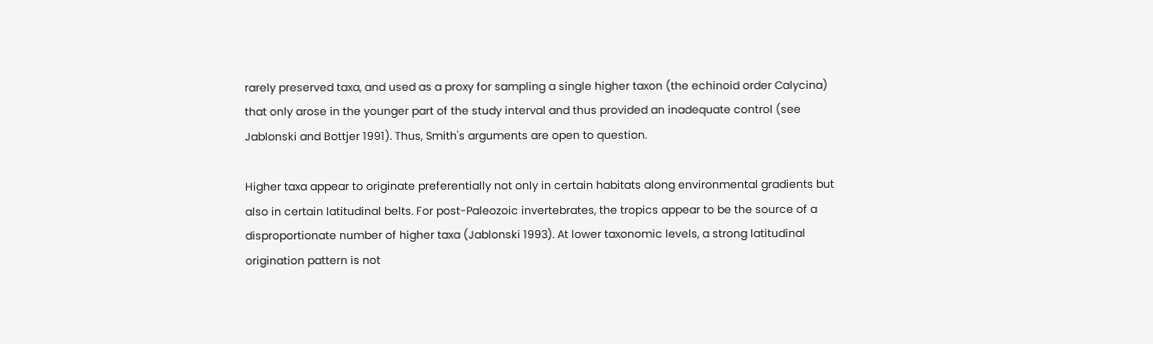rarely preserved taxa, and used as a proxy for sampling a single higher taxon (the echinoid order Calycina) that only arose in the younger part of the study interval and thus provided an inadequate control (see Jablonski and Bottjer 1991). Thus, Smith's arguments are open to question.

Higher taxa appear to originate preferentially not only in certain habitats along environmental gradients but also in certain latitudinal belts. For post-Paleozoic invertebrates, the tropics appear to be the source of a disproportionate number of higher taxa (Jablonski 1993). At lower taxonomic levels, a strong latitudinal origination pattern is not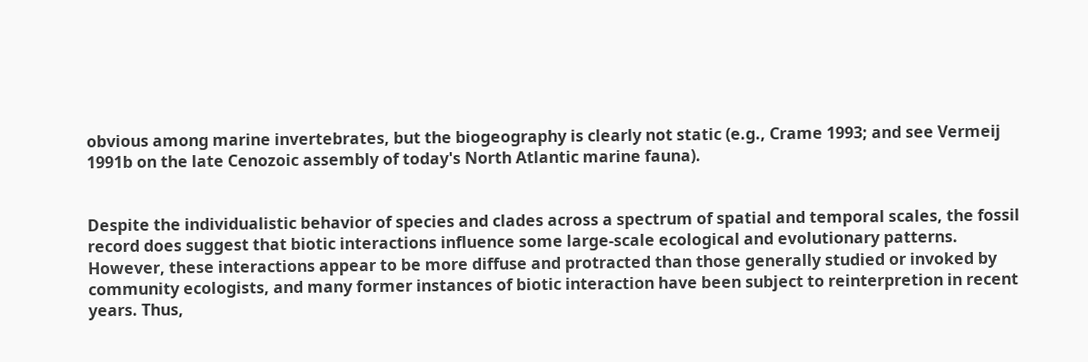obvious among marine invertebrates, but the biogeography is clearly not static (e.g., Crame 1993; and see Vermeij 1991b on the late Cenozoic assembly of today's North Atlantic marine fauna).


Despite the individualistic behavior of species and clades across a spectrum of spatial and temporal scales, the fossil record does suggest that biotic interactions influence some large-scale ecological and evolutionary patterns. However, these interactions appear to be more diffuse and protracted than those generally studied or invoked by community ecologists, and many former instances of biotic interaction have been subject to reinterpretion in recent years. Thus,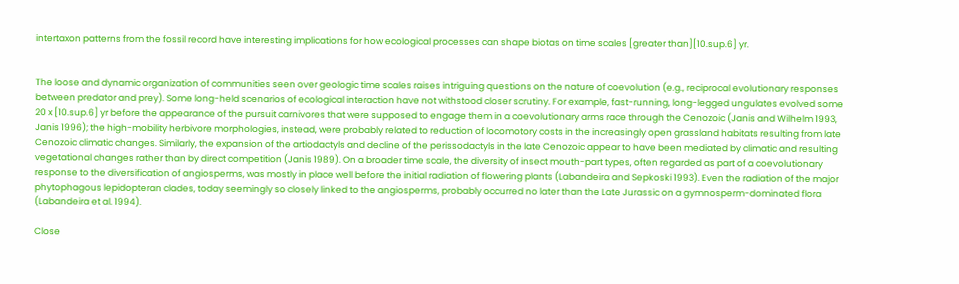intertaxon patterns from the fossil record have interesting implications for how ecological processes can shape biotas on time scales [greater than][10.sup.6] yr.


The loose and dynamic organization of communities seen over geologic time scales raises intriguing questions on the nature of coevolution (e.g., reciprocal evolutionary responses between predator and prey). Some long-held scenarios of ecological interaction have not withstood closer scrutiny. For example, fast-running, long-legged ungulates evolved some 20 x [10.sup.6] yr before the appearance of the pursuit carnivores that were supposed to engage them in a coevolutionary arms race through the Cenozoic (Janis and Wilhelm 1993, Janis 1996); the high-mobility herbivore morphologies, instead, were probably related to reduction of locomotory costs in the increasingly open grassland habitats resulting from late Cenozoic climatic changes. Similarly, the expansion of the artiodactyls and decline of the perissodactyls in the late Cenozoic appear to have been mediated by climatic and resulting vegetational changes rather than by direct competition (Janis 1989). On a broader time scale, the diversity of insect mouth-part types, often regarded as part of a coevolutionary response to the diversification of angiosperms, was mostly in place well before the initial radiation of flowering plants (Labandeira and Sepkoski 1993). Even the radiation of the major phytophagous lepidopteran clades, today seemingly so closely linked to the angiosperms, probably occurred no later than the Late Jurassic on a gymnosperm-dominated flora (Labandeira et al. 1994).

Close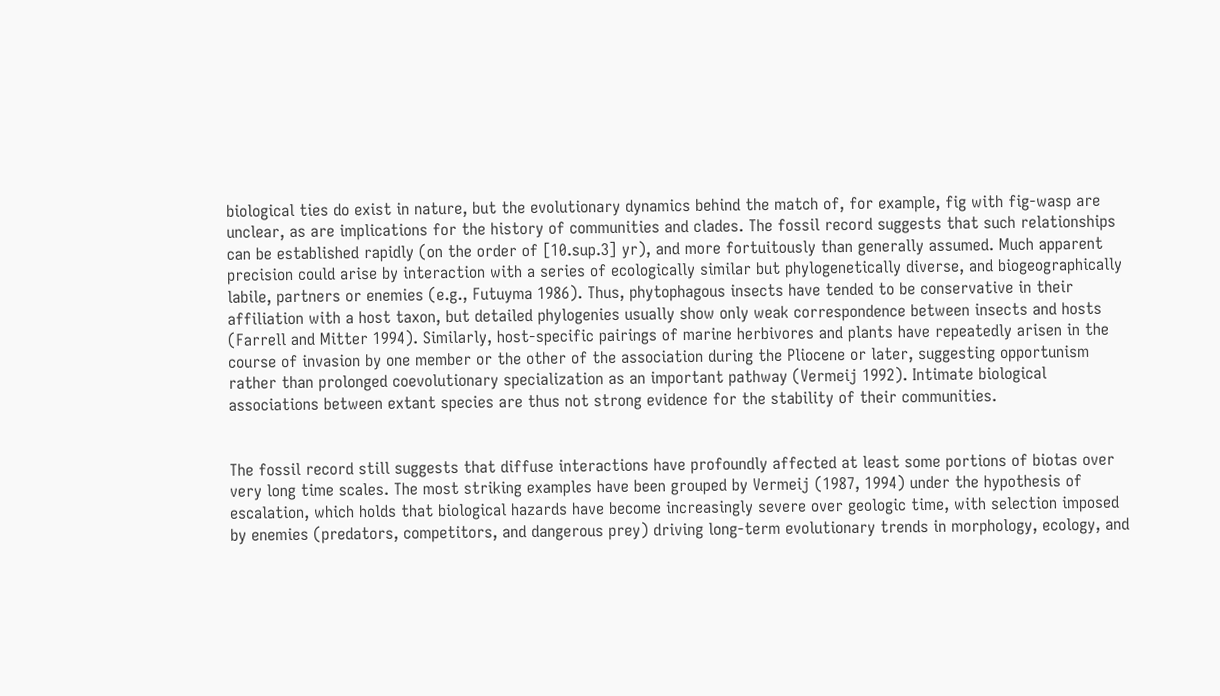biological ties do exist in nature, but the evolutionary dynamics behind the match of, for example, fig with fig-wasp are unclear, as are implications for the history of communities and clades. The fossil record suggests that such relationships can be established rapidly (on the order of [10.sup.3] yr), and more fortuitously than generally assumed. Much apparent precision could arise by interaction with a series of ecologically similar but phylogenetically diverse, and biogeographically labile, partners or enemies (e.g., Futuyma 1986). Thus, phytophagous insects have tended to be conservative in their affiliation with a host taxon, but detailed phylogenies usually show only weak correspondence between insects and hosts (Farrell and Mitter 1994). Similarly, host-specific pairings of marine herbivores and plants have repeatedly arisen in the course of invasion by one member or the other of the association during the Pliocene or later, suggesting opportunism rather than prolonged coevolutionary specialization as an important pathway (Vermeij 1992). Intimate biological associations between extant species are thus not strong evidence for the stability of their communities.


The fossil record still suggests that diffuse interactions have profoundly affected at least some portions of biotas over very long time scales. The most striking examples have been grouped by Vermeij (1987, 1994) under the hypothesis of escalation, which holds that biological hazards have become increasingly severe over geologic time, with selection imposed by enemies (predators, competitors, and dangerous prey) driving long-term evolutionary trends in morphology, ecology, and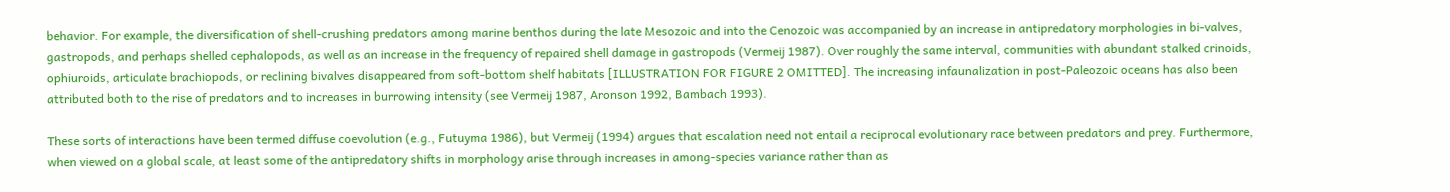behavior. For example, the diversification of shell-crushing predators among marine benthos during the late Mesozoic and into the Cenozoic was accompanied by an increase in antipredatory morphologies in bi-valves, gastropods, and perhaps shelled cephalopods, as well as an increase in the frequency of repaired shell damage in gastropods (Vermeij 1987). Over roughly the same interval, communities with abundant stalked crinoids, ophiuroids, articulate brachiopods, or reclining bivalves disappeared from soft-bottom shelf habitats [ILLUSTRATION FOR FIGURE 2 OMITTED]. The increasing infaunalization in post-Paleozoic oceans has also been attributed both to the rise of predators and to increases in burrowing intensity (see Vermeij 1987, Aronson 1992, Bambach 1993).

These sorts of interactions have been termed diffuse coevolution (e.g., Futuyma 1986), but Vermeij (1994) argues that escalation need not entail a reciprocal evolutionary race between predators and prey. Furthermore, when viewed on a global scale, at least some of the antipredatory shifts in morphology arise through increases in among-species variance rather than as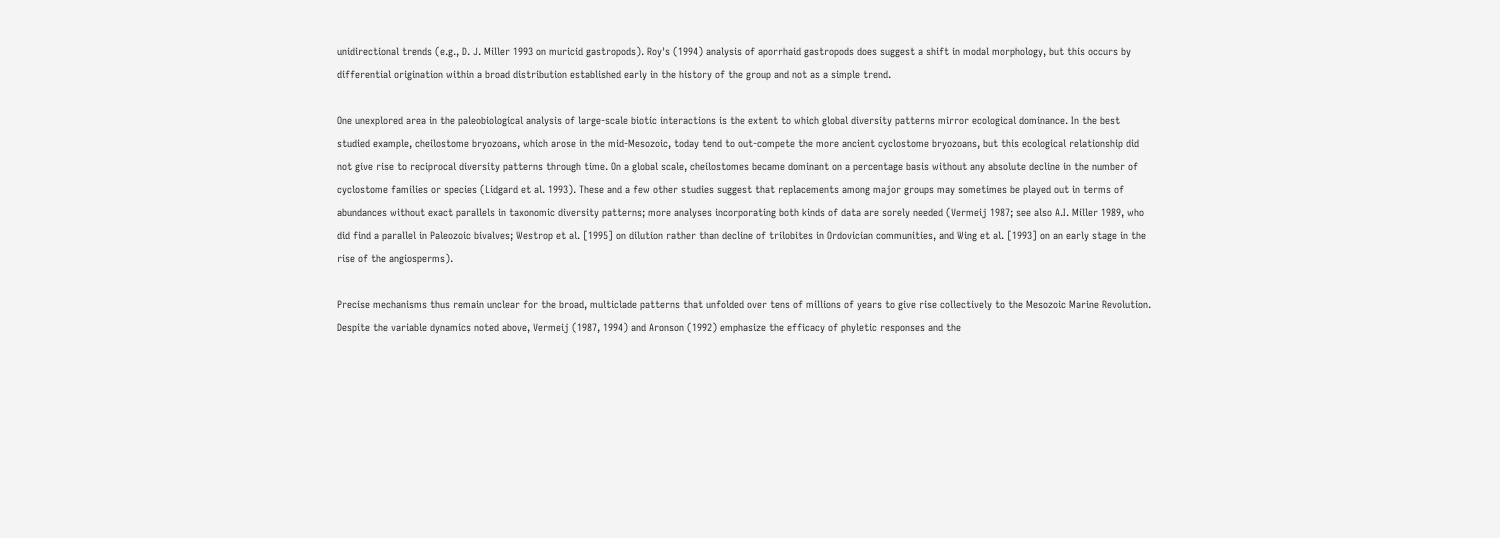unidirectional trends (e.g., D. J. Miller 1993 on muricid gastropods). Roy's (1994) analysis of aporrhaid gastropods does suggest a shift in modal morphology, but this occurs by differential origination within a broad distribution established early in the history of the group and not as a simple trend.

One unexplored area in the paleobiological analysis of large-scale biotic interactions is the extent to which global diversity patterns mirror ecological dominance. In the best studied example, cheilostome bryozoans, which arose in the mid-Mesozoic, today tend to out-compete the more ancient cyclostome bryozoans, but this ecological relationship did not give rise to reciprocal diversity patterns through time. On a global scale, cheilostomes became dominant on a percentage basis without any absolute decline in the number of cyclostome families or species (Lidgard et al. 1993). These and a few other studies suggest that replacements among major groups may sometimes be played out in terms of abundances without exact parallels in taxonomic diversity patterns; more analyses incorporating both kinds of data are sorely needed (Vermeij 1987; see also A.I. Miller 1989, who did find a parallel in Paleozoic bivalves; Westrop et al. [1995] on dilution rather than decline of trilobites in Ordovician communities, and Wing et al. [1993] on an early stage in the rise of the angiosperms).

Precise mechanisms thus remain unclear for the broad, multiclade patterns that unfolded over tens of millions of years to give rise collectively to the Mesozoic Marine Revolution. Despite the variable dynamics noted above, Vermeij (1987, 1994) and Aronson (1992) emphasize the efficacy of phyletic responses and the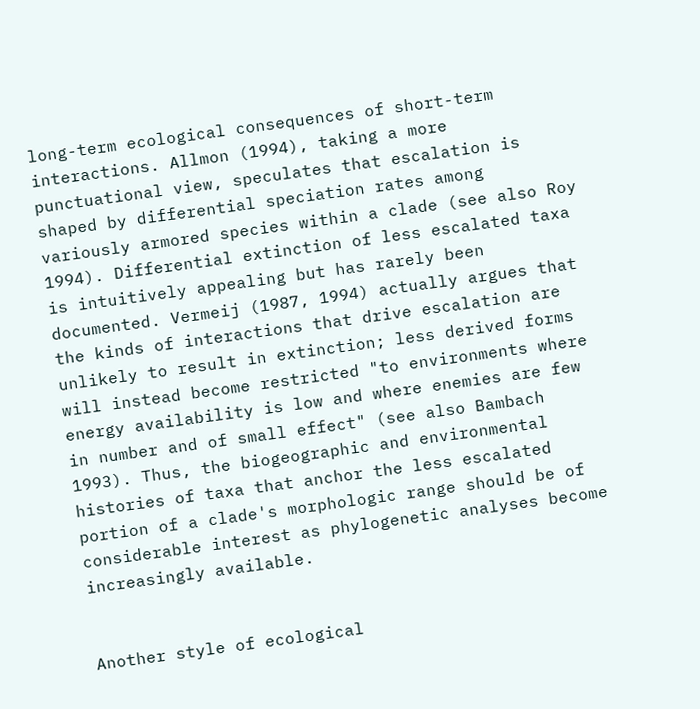long-term ecological consequences of short-term interactions. Allmon (1994), taking a more punctuational view, speculates that escalation is shaped by differential speciation rates among variously armored species within a clade (see also Roy 1994). Differential extinction of less escalated taxa is intuitively appealing but has rarely been documented. Vermeij (1987, 1994) actually argues that the kinds of interactions that drive escalation are unlikely to result in extinction; less derived forms will instead become restricted "to environments where energy availability is low and where enemies are few in number and of small effect" (see also Bambach 1993). Thus, the biogeographic and environmental histories of taxa that anchor the less escalated portion of a clade's morphologic range should be of considerable interest as phylogenetic analyses become increasingly available.


Another style of ecological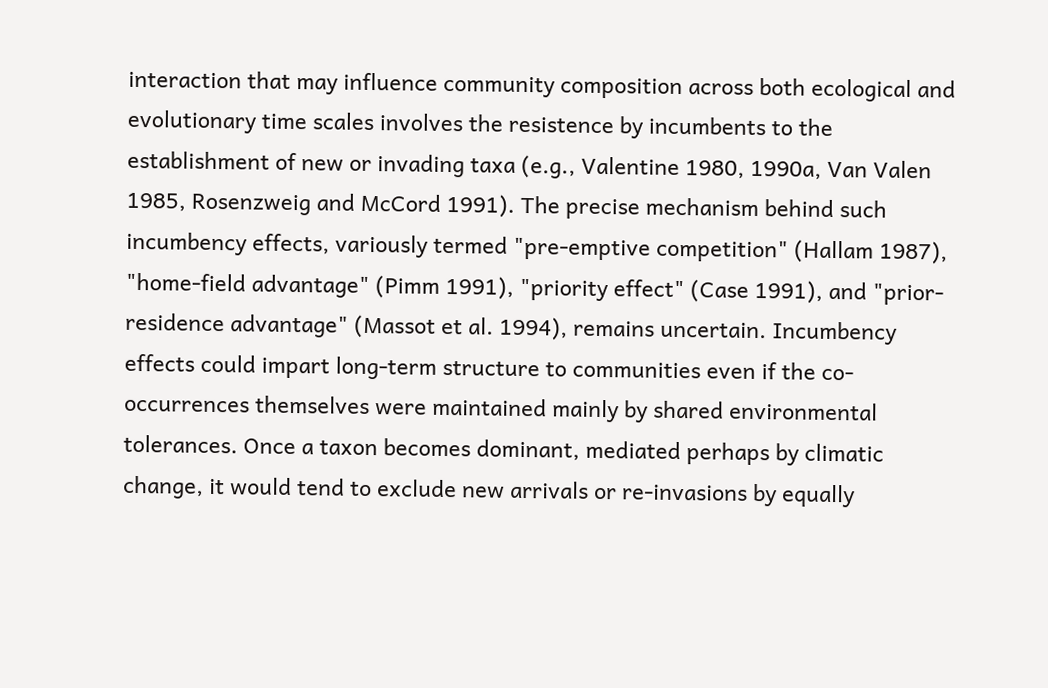interaction that may influence community composition across both ecological and evolutionary time scales involves the resistence by incumbents to the establishment of new or invading taxa (e.g., Valentine 1980, 1990a, Van Valen 1985, Rosenzweig and McCord 1991). The precise mechanism behind such incumbency effects, variously termed "pre-emptive competition" (Hallam 1987), "home-field advantage" (Pimm 1991), "priority effect" (Case 1991), and "prior-residence advantage" (Massot et al. 1994), remains uncertain. Incumbency effects could impart long-term structure to communities even if the co-occurrences themselves were maintained mainly by shared environmental tolerances. Once a taxon becomes dominant, mediated perhaps by climatic change, it would tend to exclude new arrivals or re-invasions by equally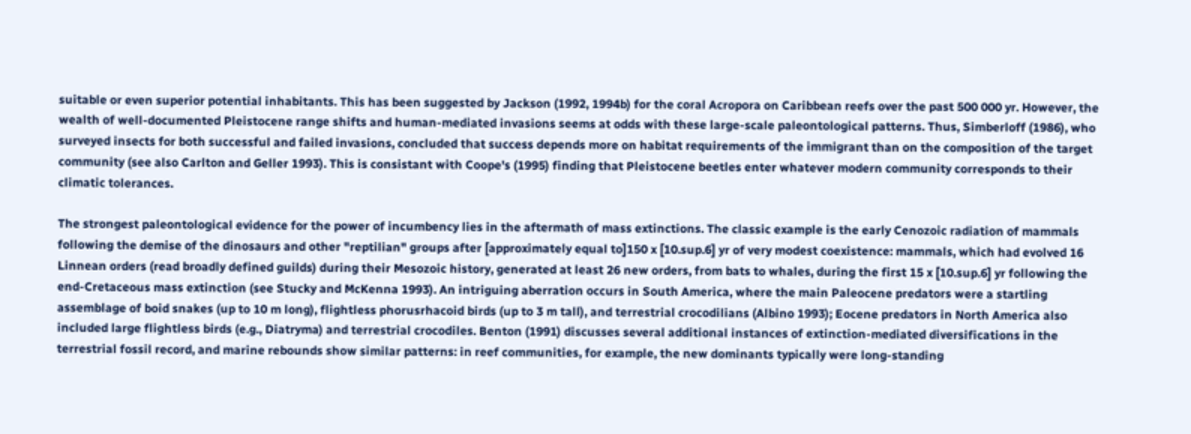suitable or even superior potential inhabitants. This has been suggested by Jackson (1992, 1994b) for the coral Acropora on Caribbean reefs over the past 500 000 yr. However, the wealth of well-documented Pleistocene range shifts and human-mediated invasions seems at odds with these large-scale paleontological patterns. Thus, Simberloff (1986), who surveyed insects for both successful and failed invasions, concluded that success depends more on habitat requirements of the immigrant than on the composition of the target community (see also Carlton and Geller 1993). This is consistant with Coope's (1995) finding that Pleistocene beetles enter whatever modern community corresponds to their climatic tolerances.

The strongest paleontological evidence for the power of incumbency lies in the aftermath of mass extinctions. The classic example is the early Cenozoic radiation of mammals following the demise of the dinosaurs and other "reptilian" groups after [approximately equal to]150 x [10.sup.6] yr of very modest coexistence: mammals, which had evolved 16 Linnean orders (read broadly defined guilds) during their Mesozoic history, generated at least 26 new orders, from bats to whales, during the first 15 x [10.sup.6] yr following the end-Cretaceous mass extinction (see Stucky and McKenna 1993). An intriguing aberration occurs in South America, where the main Paleocene predators were a startling assemblage of boid snakes (up to 10 m long), flightless phorusrhacoid birds (up to 3 m tall), and terrestrial crocodilians (Albino 1993); Eocene predators in North America also included large flightless birds (e.g., Diatryma) and terrestrial crocodiles. Benton (1991) discusses several additional instances of extinction-mediated diversifications in the terrestrial fossil record, and marine rebounds show similar patterns: in reef communities, for example, the new dominants typically were long-standing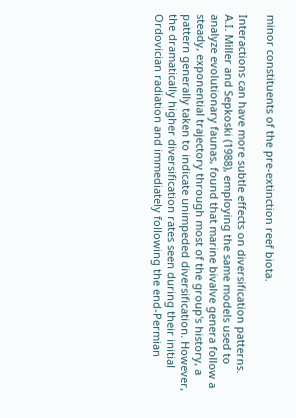minor constituents of the pre-extinction reef biota.

Interactions can have more subtle effects on diversification patterns. A.I. Miller and Sepkoski (1988), employing the same models used to analyze evolutionary faunas, found that marine bivalve genera follow a steady, exponential trajectory through most of the group's history, a pattern generally taken to indicate unimpeded diversification. However, the dramatically higher diversification rates seen during their initial Ordovician radiation and immediately following the end-Permian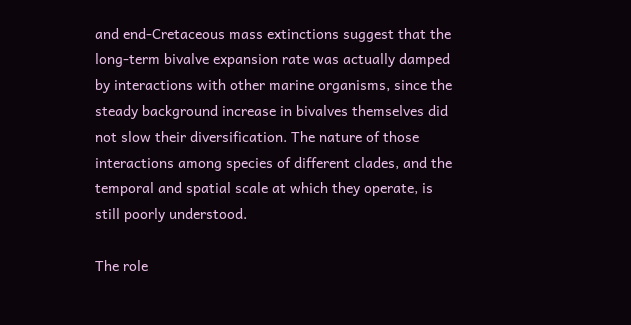and end-Cretaceous mass extinctions suggest that the long-term bivalve expansion rate was actually damped by interactions with other marine organisms, since the steady background increase in bivalves themselves did not slow their diversification. The nature of those interactions among species of different clades, and the temporal and spatial scale at which they operate, is still poorly understood.

The role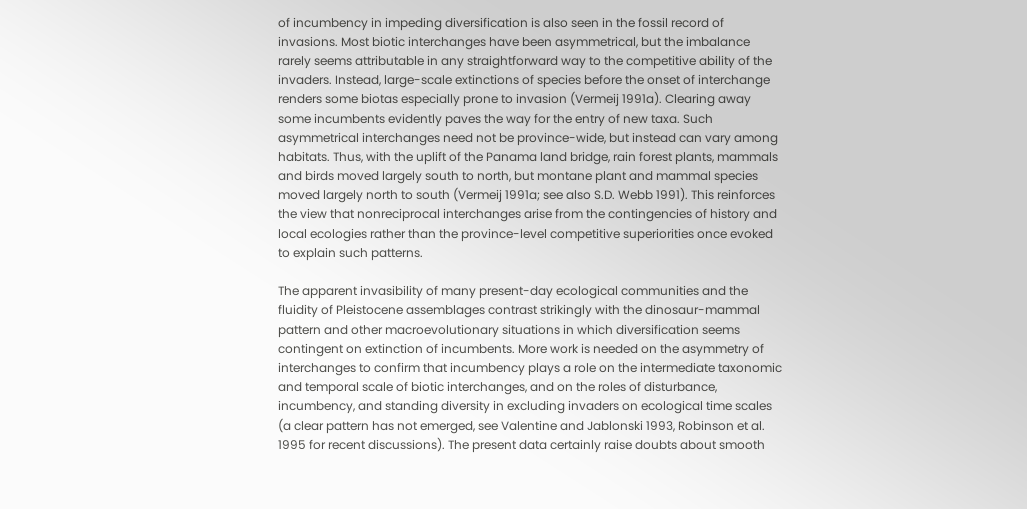of incumbency in impeding diversification is also seen in the fossil record of invasions. Most biotic interchanges have been asymmetrical, but the imbalance rarely seems attributable in any straightforward way to the competitive ability of the invaders. Instead, large-scale extinctions of species before the onset of interchange renders some biotas especially prone to invasion (Vermeij 1991a). Clearing away some incumbents evidently paves the way for the entry of new taxa. Such asymmetrical interchanges need not be province-wide, but instead can vary among habitats. Thus, with the uplift of the Panama land bridge, rain forest plants, mammals and birds moved largely south to north, but montane plant and mammal species moved largely north to south (Vermeij 1991a; see also S.D. Webb 1991). This reinforces the view that nonreciprocal interchanges arise from the contingencies of history and local ecologies rather than the province-level competitive superiorities once evoked to explain such patterns.

The apparent invasibility of many present-day ecological communities and the fluidity of Pleistocene assemblages contrast strikingly with the dinosaur-mammal pattern and other macroevolutionary situations in which diversification seems contingent on extinction of incumbents. More work is needed on the asymmetry of interchanges to confirm that incumbency plays a role on the intermediate taxonomic and temporal scale of biotic interchanges, and on the roles of disturbance, incumbency, and standing diversity in excluding invaders on ecological time scales (a clear pattern has not emerged, see Valentine and Jablonski 1993, Robinson et al. 1995 for recent discussions). The present data certainly raise doubts about smooth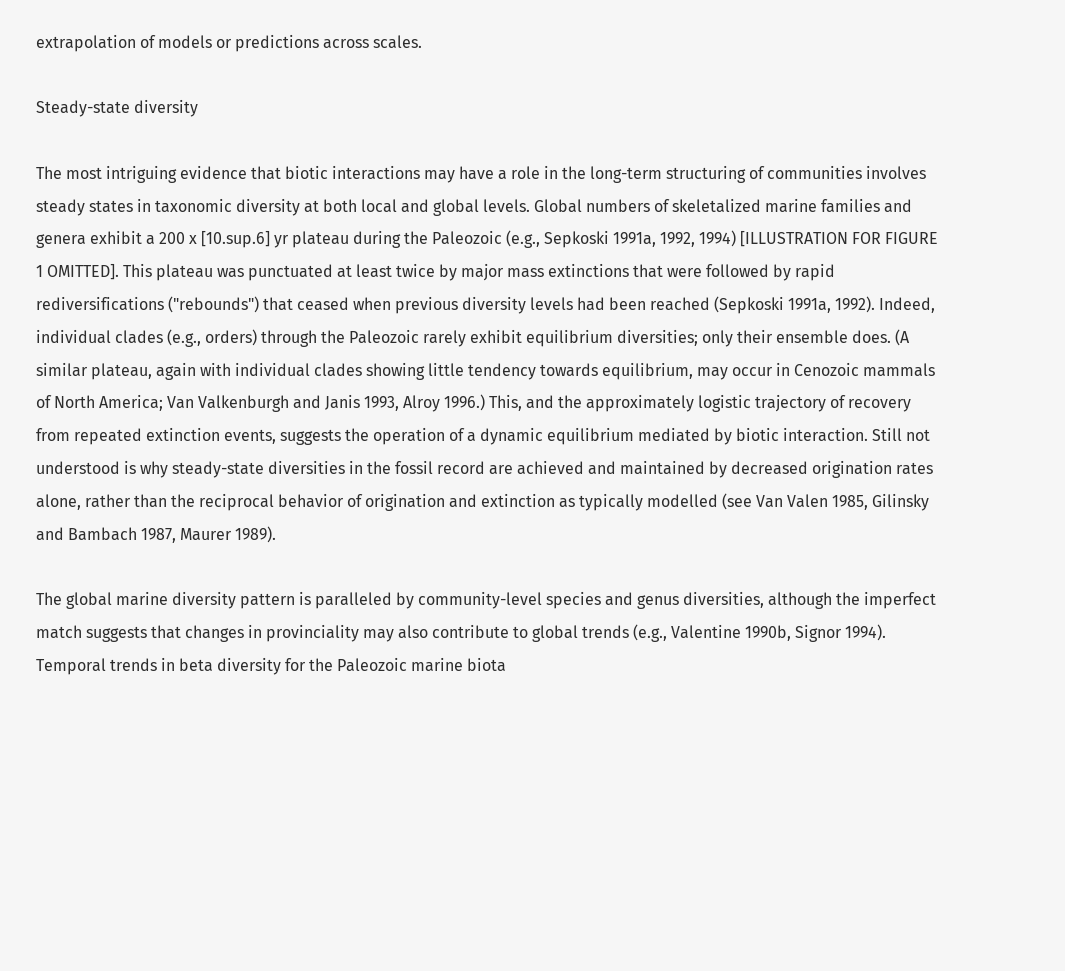extrapolation of models or predictions across scales.

Steady-state diversity

The most intriguing evidence that biotic interactions may have a role in the long-term structuring of communities involves steady states in taxonomic diversity at both local and global levels. Global numbers of skeletalized marine families and genera exhibit a 200 x [10.sup.6] yr plateau during the Paleozoic (e.g., Sepkoski 1991a, 1992, 1994) [ILLUSTRATION FOR FIGURE 1 OMITTED]. This plateau was punctuated at least twice by major mass extinctions that were followed by rapid rediversifications ("rebounds") that ceased when previous diversity levels had been reached (Sepkoski 1991a, 1992). Indeed, individual clades (e.g., orders) through the Paleozoic rarely exhibit equilibrium diversities; only their ensemble does. (A similar plateau, again with individual clades showing little tendency towards equilibrium, may occur in Cenozoic mammals of North America; Van Valkenburgh and Janis 1993, Alroy 1996.) This, and the approximately logistic trajectory of recovery from repeated extinction events, suggests the operation of a dynamic equilibrium mediated by biotic interaction. Still not understood is why steady-state diversities in the fossil record are achieved and maintained by decreased origination rates alone, rather than the reciprocal behavior of origination and extinction as typically modelled (see Van Valen 1985, Gilinsky and Bambach 1987, Maurer 1989).

The global marine diversity pattern is paralleled by community-level species and genus diversities, although the imperfect match suggests that changes in provinciality may also contribute to global trends (e.g., Valentine 1990b, Signor 1994). Temporal trends in beta diversity for the Paleozoic marine biota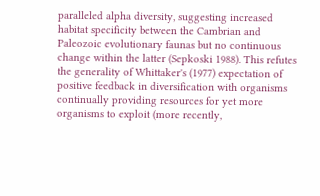paralleled alpha diversity, suggesting increased habitat specificity between the Cambrian and Paleozoic evolutionary faunas but no continuous change within the latter (Sepkoski 1988). This refutes the generality of Whittaker's (1977) expectation of positive feedback in diversification with organisms continually providing resources for yet more organisms to exploit (more recently,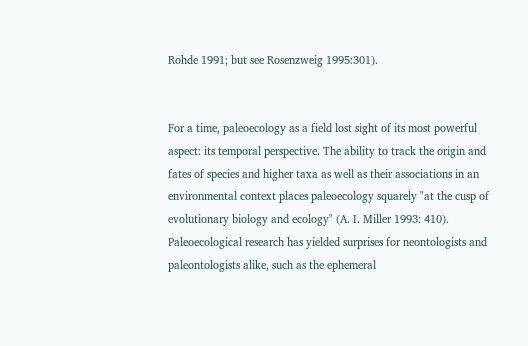Rohde 1991; but see Rosenzweig 1995:301).


For a time, paleoecology as a field lost sight of its most powerful aspect: its temporal perspective. The ability to track the origin and fates of species and higher taxa as well as their associations in an environmental context places paleoecology squarely "at the cusp of evolutionary biology and ecology" (A. I. Miller 1993: 410). Paleoecological research has yielded surprises for neontologists and paleontologists alike, such as the ephemeral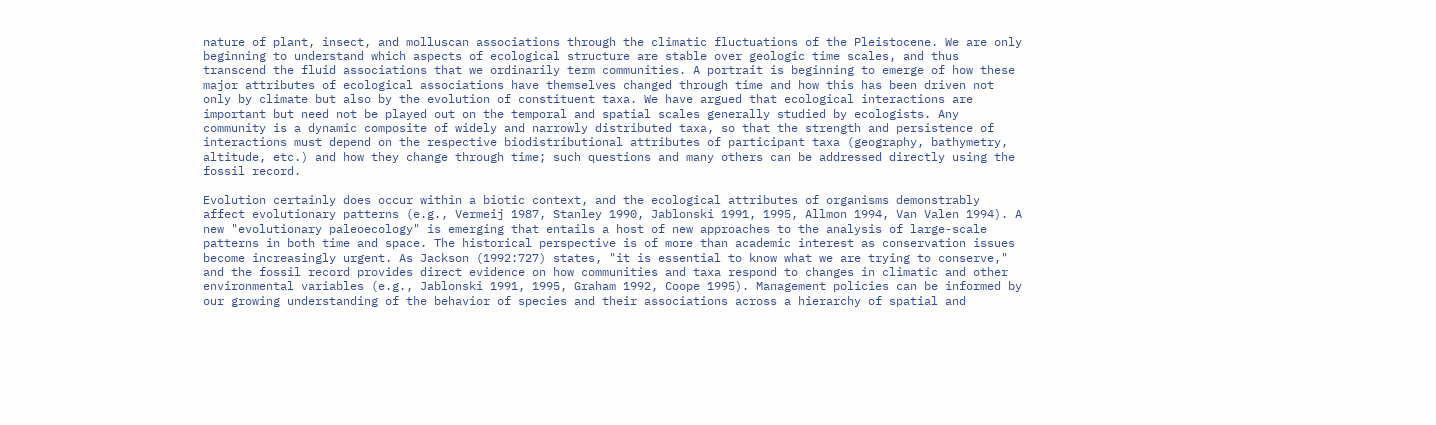nature of plant, insect, and molluscan associations through the climatic fluctuations of the Pleistocene. We are only beginning to understand which aspects of ecological structure are stable over geologic time scales, and thus transcend the fluid associations that we ordinarily term communities. A portrait is beginning to emerge of how these major attributes of ecological associations have themselves changed through time and how this has been driven not only by climate but also by the evolution of constituent taxa. We have argued that ecological interactions are important but need not be played out on the temporal and spatial scales generally studied by ecologists. Any community is a dynamic composite of widely and narrowly distributed taxa, so that the strength and persistence of interactions must depend on the respective biodistributional attributes of participant taxa (geography, bathymetry, altitude, etc.) and how they change through time; such questions and many others can be addressed directly using the fossil record.

Evolution certainly does occur within a biotic context, and the ecological attributes of organisms demonstrably affect evolutionary patterns (e.g., Vermeij 1987, Stanley 1990, Jablonski 1991, 1995, Allmon 1994, Van Valen 1994). A new "evolutionary paleoecology" is emerging that entails a host of new approaches to the analysis of large-scale patterns in both time and space. The historical perspective is of more than academic interest as conservation issues become increasingly urgent. As Jackson (1992:727) states, "it is essential to know what we are trying to conserve," and the fossil record provides direct evidence on how communities and taxa respond to changes in climatic and other environmental variables (e.g., Jablonski 1991, 1995, Graham 1992, Coope 1995). Management policies can be informed by our growing understanding of the behavior of species and their associations across a hierarchy of spatial and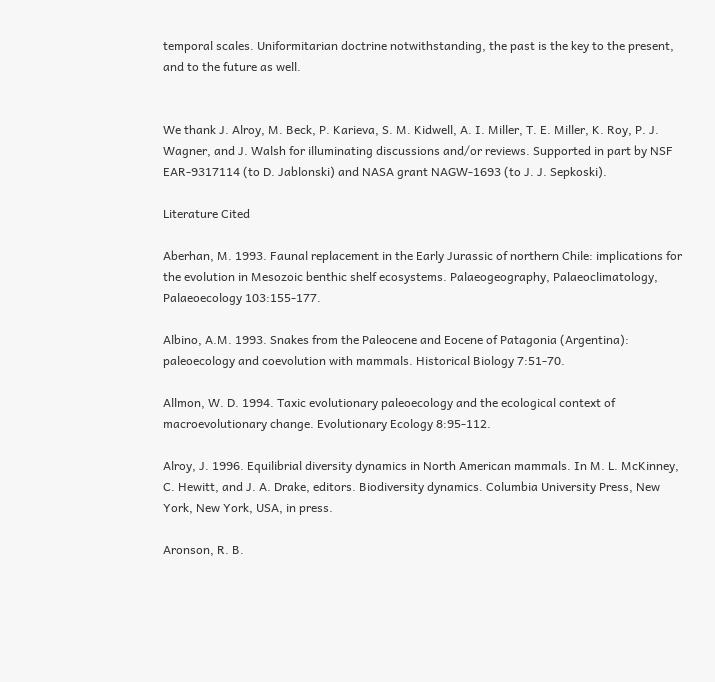temporal scales. Uniformitarian doctrine notwithstanding, the past is the key to the present, and to the future as well.


We thank J. Alroy, M. Beck, P. Karieva, S. M. Kidwell, A. I. Miller, T. E. Miller, K. Roy, P. J. Wagner, and J. Walsh for illuminating discussions and/or reviews. Supported in part by NSF EAR-9317114 (to D. Jablonski) and NASA grant NAGW-1693 (to J. J. Sepkoski).

Literature Cited

Aberhan, M. 1993. Faunal replacement in the Early Jurassic of northern Chile: implications for the evolution in Mesozoic benthic shelf ecosystems. Palaeogeography, Palaeoclimatology, Palaeoecology 103:155-177.

Albino, A.M. 1993. Snakes from the Paleocene and Eocene of Patagonia (Argentina): paleoecology and coevolution with mammals. Historical Biology 7:51-70.

Allmon, W. D. 1994. Taxic evolutionary paleoecology and the ecological context of macroevolutionary change. Evolutionary Ecology 8:95-112.

Alroy, J. 1996. Equilibrial diversity dynamics in North American mammals. In M. L. McKinney, C. Hewitt, and J. A. Drake, editors. Biodiversity dynamics. Columbia University Press, New York, New York, USA, in press.

Aronson, R. B.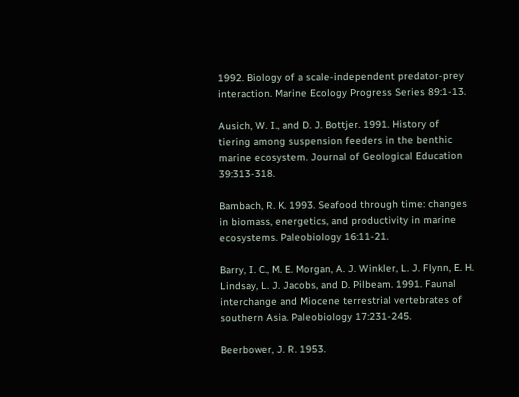1992. Biology of a scale-independent predator-prey interaction. Marine Ecology Progress Series 89:1-13.

Ausich, W. I., and D. J. Bottjer. 1991. History of tiering among suspension feeders in the benthic marine ecosystem. Journal of Geological Education 39:313-318.

Bambach, R. K. 1993. Seafood through time: changes in biomass, energetics, and productivity in marine ecosystems. Paleobiology 16:11-21.

Barry, I. C., M. E. Morgan, A. J. Winkler, L. J. Flynn, E. H. Lindsay, L. J. Jacobs, and D. Pilbeam. 1991. Faunal interchange and Miocene terrestrial vertebrates of southern Asia. Paleobiology 17:231-245.

Beerbower, J. R. 1953.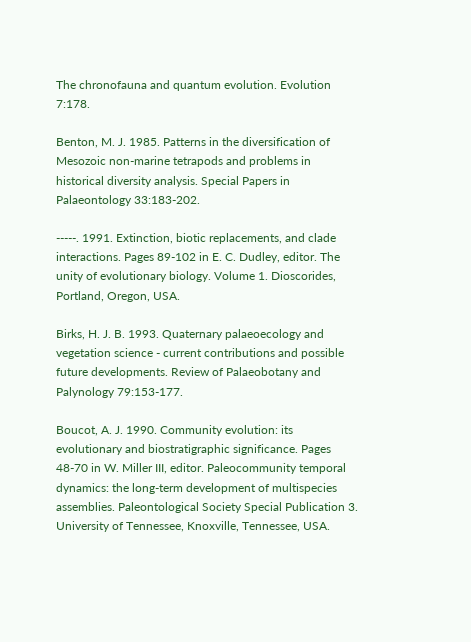The chronofauna and quantum evolution. Evolution 7:178.

Benton, M. J. 1985. Patterns in the diversification of Mesozoic non-marine tetrapods and problems in historical diversity analysis. Special Papers in Palaeontology 33:183-202.

-----. 1991. Extinction, biotic replacements, and clade interactions. Pages 89-102 in E. C. Dudley, editor. The unity of evolutionary biology. Volume 1. Dioscorides, Portland, Oregon, USA.

Birks, H. J. B. 1993. Quaternary palaeoecology and vegetation science - current contributions and possible future developments. Review of Palaeobotany and Palynology 79:153-177.

Boucot, A. J. 1990. Community evolution: its evolutionary and biostratigraphic significance. Pages 48-70 in W. Miller III, editor. Paleocommunity temporal dynamics: the long-term development of multispecies assemblies. Paleontological Society Special Publication 3. University of Tennessee, Knoxville, Tennessee, USA.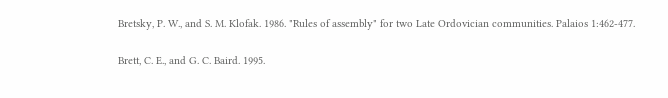Bretsky, P. W., and S. M. Klofak. 1986. "Rules of assembly" for two Late Ordovician communities. Palaios 1:462-477.

Brett, C. E., and G. C. Baird. 1995.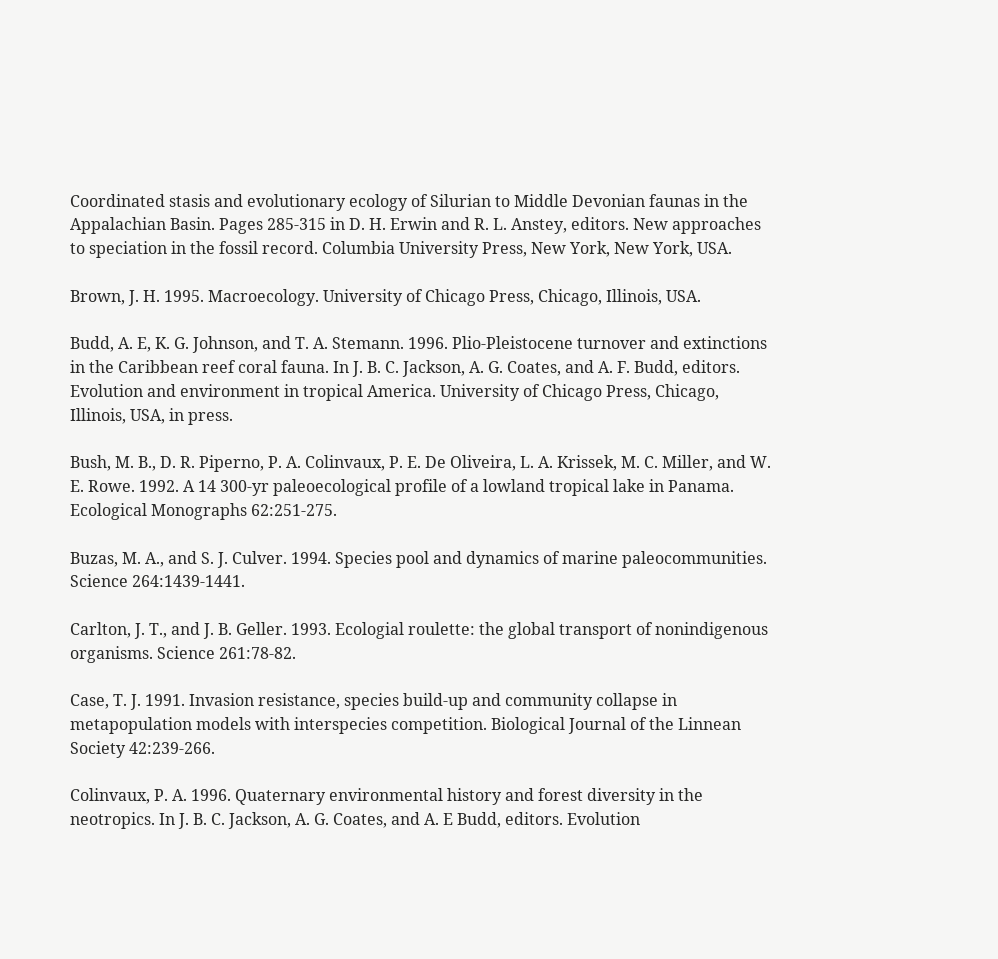Coordinated stasis and evolutionary ecology of Silurian to Middle Devonian faunas in the Appalachian Basin. Pages 285-315 in D. H. Erwin and R. L. Anstey, editors. New approaches to speciation in the fossil record. Columbia University Press, New York, New York, USA.

Brown, J. H. 1995. Macroecology. University of Chicago Press, Chicago, Illinois, USA.

Budd, A. E, K. G. Johnson, and T. A. Stemann. 1996. Plio-Pleistocene turnover and extinctions in the Caribbean reef coral fauna. In J. B. C. Jackson, A. G. Coates, and A. F. Budd, editors. Evolution and environment in tropical America. University of Chicago Press, Chicago, Illinois, USA, in press.

Bush, M. B., D. R. Piperno, P. A. Colinvaux, P. E. De Oliveira, L. A. Krissek, M. C. Miller, and W. E. Rowe. 1992. A 14 300-yr paleoecological profile of a lowland tropical lake in Panama. Ecological Monographs 62:251-275.

Buzas, M. A., and S. J. Culver. 1994. Species pool and dynamics of marine paleocommunities. Science 264:1439-1441.

Carlton, J. T., and J. B. Geller. 1993. Ecologial roulette: the global transport of nonindigenous organisms. Science 261:78-82.

Case, T. J. 1991. Invasion resistance, species build-up and community collapse in metapopulation models with interspecies competition. Biological Journal of the Linnean Society 42:239-266.

Colinvaux, P. A. 1996. Quaternary environmental history and forest diversity in the neotropics. In J. B. C. Jackson, A. G. Coates, and A. E Budd, editors. Evolution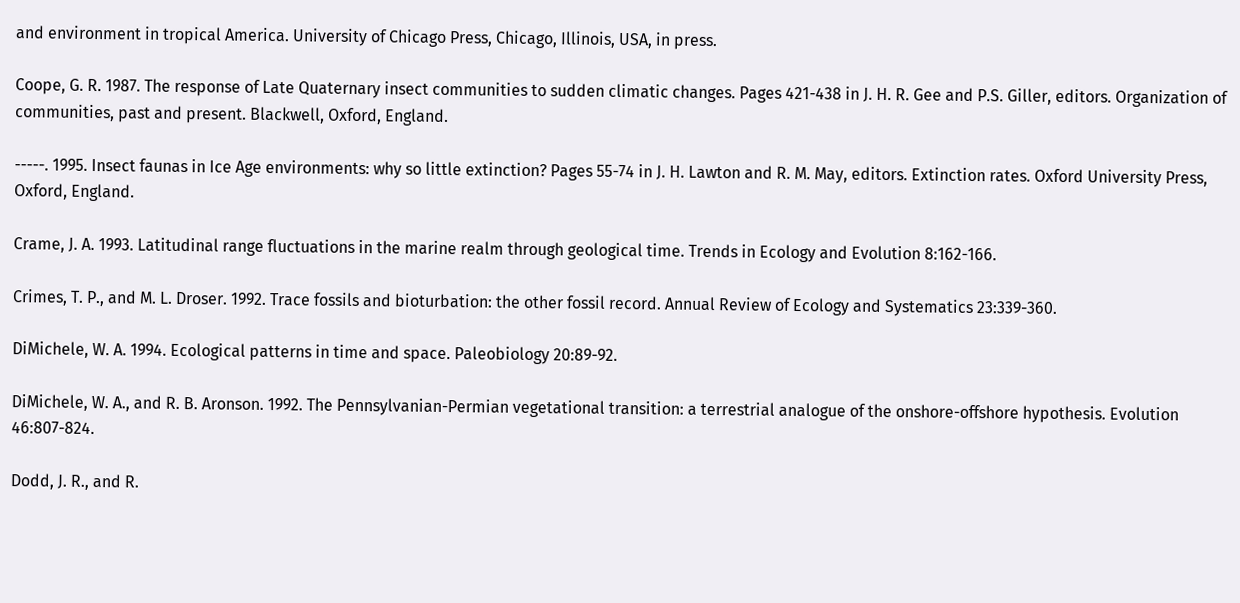and environment in tropical America. University of Chicago Press, Chicago, Illinois, USA, in press.

Coope, G. R. 1987. The response of Late Quaternary insect communities to sudden climatic changes. Pages 421-438 in J. H. R. Gee and P.S. Giller, editors. Organization of communities, past and present. Blackwell, Oxford, England.

-----. 1995. Insect faunas in Ice Age environments: why so little extinction? Pages 55-74 in J. H. Lawton and R. M. May, editors. Extinction rates. Oxford University Press, Oxford, England.

Crame, J. A. 1993. Latitudinal range fluctuations in the marine realm through geological time. Trends in Ecology and Evolution 8:162-166.

Crimes, T. P., and M. L. Droser. 1992. Trace fossils and bioturbation: the other fossil record. Annual Review of Ecology and Systematics 23:339-360.

DiMichele, W. A. 1994. Ecological patterns in time and space. Paleobiology 20:89-92.

DiMichele, W. A., and R. B. Aronson. 1992. The Pennsylvanian-Permian vegetational transition: a terrestrial analogue of the onshore-offshore hypothesis. Evolution 46:807-824.

Dodd, J. R., and R.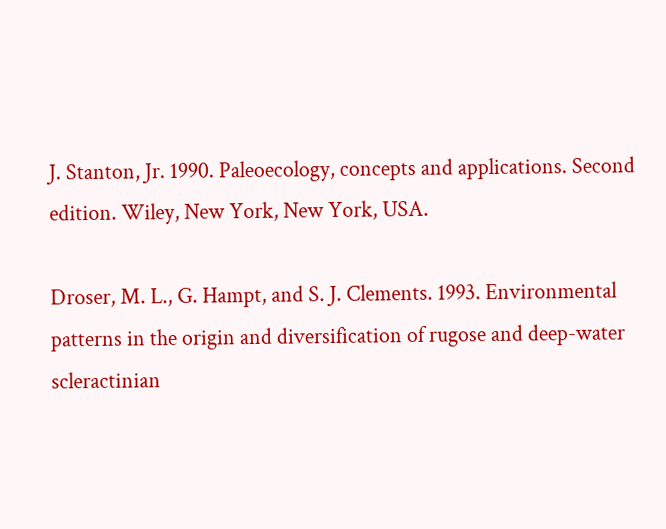J. Stanton, Jr. 1990. Paleoecology, concepts and applications. Second edition. Wiley, New York, New York, USA.

Droser, M. L., G. Hampt, and S. J. Clements. 1993. Environmental patterns in the origin and diversification of rugose and deep-water scleractinian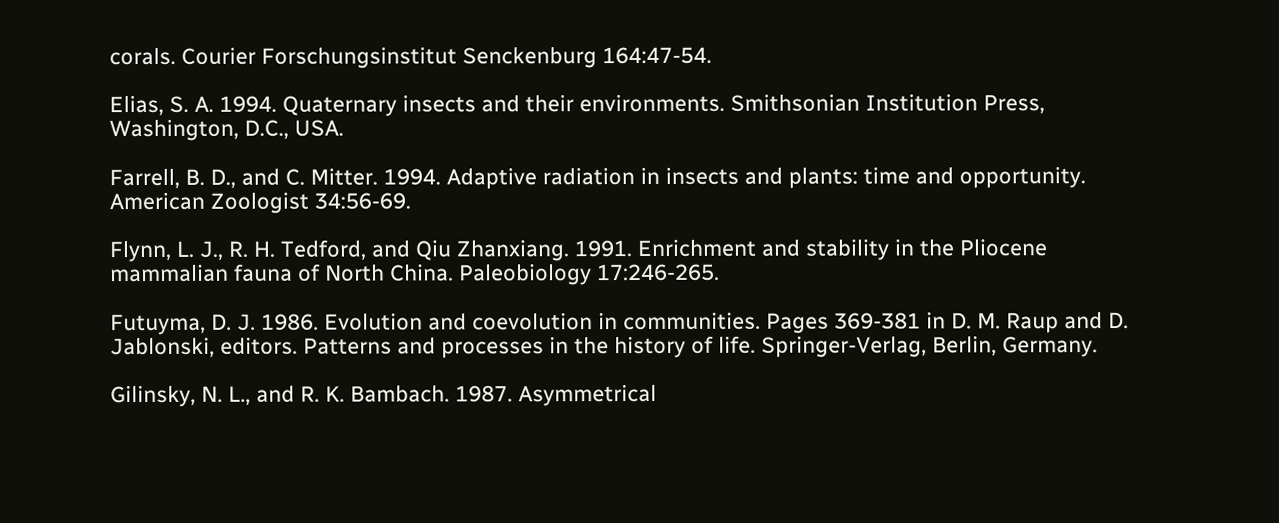corals. Courier Forschungsinstitut Senckenburg 164:47-54.

Elias, S. A. 1994. Quaternary insects and their environments. Smithsonian Institution Press, Washington, D.C., USA.

Farrell, B. D., and C. Mitter. 1994. Adaptive radiation in insects and plants: time and opportunity. American Zoologist 34:56-69.

Flynn, L. J., R. H. Tedford, and Qiu Zhanxiang. 1991. Enrichment and stability in the Pliocene mammalian fauna of North China. Paleobiology 17:246-265.

Futuyma, D. J. 1986. Evolution and coevolution in communities. Pages 369-381 in D. M. Raup and D. Jablonski, editors. Patterns and processes in the history of life. Springer-Verlag, Berlin, Germany.

Gilinsky, N. L., and R. K. Bambach. 1987. Asymmetrical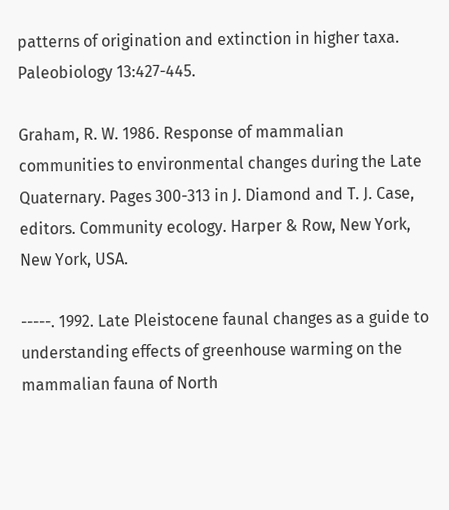patterns of origination and extinction in higher taxa. Paleobiology 13:427-445.

Graham, R. W. 1986. Response of mammalian communities to environmental changes during the Late Quaternary. Pages 300-313 in J. Diamond and T. J. Case, editors. Community ecology. Harper & Row, New York, New York, USA.

-----. 1992. Late Pleistocene faunal changes as a guide to understanding effects of greenhouse warming on the mammalian fauna of North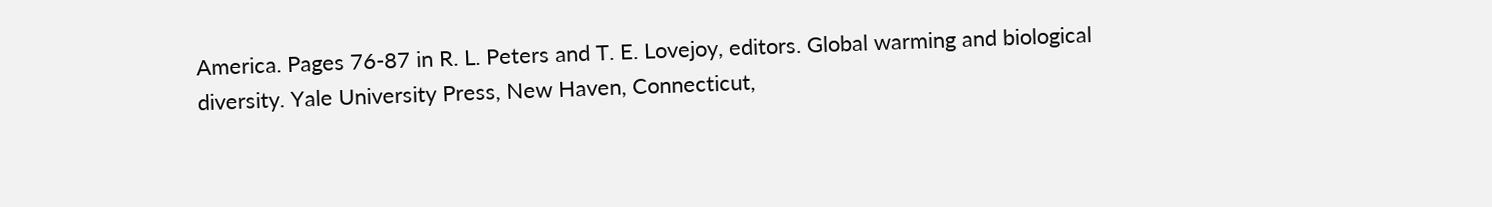America. Pages 76-87 in R. L. Peters and T. E. Lovejoy, editors. Global warming and biological diversity. Yale University Press, New Haven, Connecticut,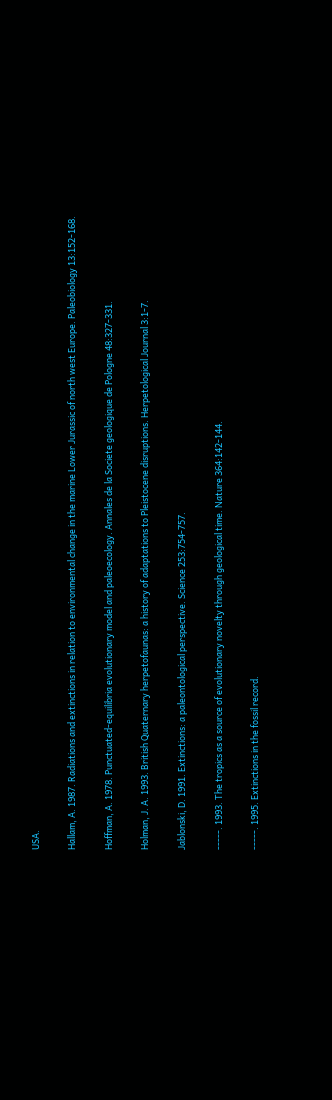USA.

Hallam, A. 1987. Radiations and extinctions in relation to environmental change in the marine Lower Jurassic of north west Europe. Paleobiology 13:152-168.

Hoffman, A. 1978. Punctuated-equilibria evolutionary model and paleoecology. Annales de la Societe geologique de Pologne 48:327-331.

Holman, J. A. 1993. British Quaternary herpetofaunas: a history of adaptations to Pleistocene disruptions. Herpetological Journal 3:1-7.

Jablonski, D. 1991. Extinctions: a paleontological perspective. Science 253:754-757.

-----. 1993. The tropics as a source of evolutionary novelty through geological time. Nature 364:142-144.

-----. 1995. Extinctions in the fossil record.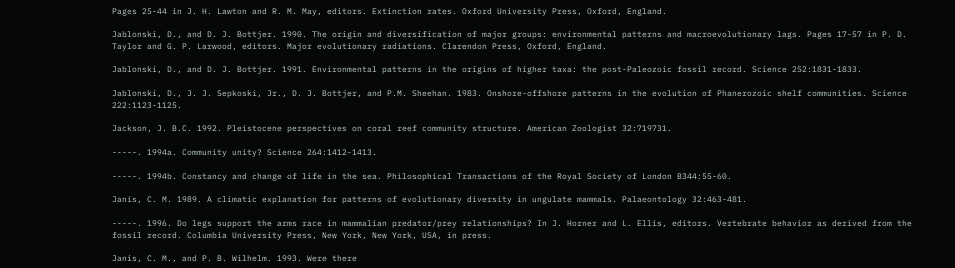Pages 25-44 in J. H. Lawton and R. M. May, editors. Extinction rates. Oxford University Press, Oxford, England.

Jablonski, D., and D. J. Bottjer. 1990. The origin and diversification of major groups: environmental patterns and macroevolutionary lags. Pages 17-57 in P. D. Taylor and G. P. Larwood, editors. Major evolutionary radiations. Clarendon Press, Oxford, England.

Jablonski, D., and D. J. Bottjer. 1991. Environmental patterns in the origins of higher taxa: the post-Paleozoic fossil record. Science 252:1831-1833.

Jablonski, D., J. J. Sepkoski, Jr., D. J. Bottjer, and P.M. Sheehan. 1983. Onshore-offshore patterns in the evolution of Phanerozoic shelf communities. Science 222:1123-1125.

Jackson, J. B.C. 1992. Pleistocene perspectives on coral reef community structure. American Zoologist 32:719731.

-----. 1994a. Community unity? Science 264:1412-1413.

-----. 1994b. Constancy and change of life in the sea. Philosophical Transactions of the Royal Society of London B344:55-60.

Janis, C. M. 1989. A climatic explanation for patterns of evolutionary diversity in ungulate mammals. Palaeontology 32:463-481.

-----. 1996. Do legs support the arms race in mammalian predator/prey relationships? In J. Horner and L. Ellis, editors. Vertebrate behavior as derived from the fossil record. Columbia University Press, New York, New York, USA, in press.

Janis, C. M., and P. B. Wilhelm. 1993. Were there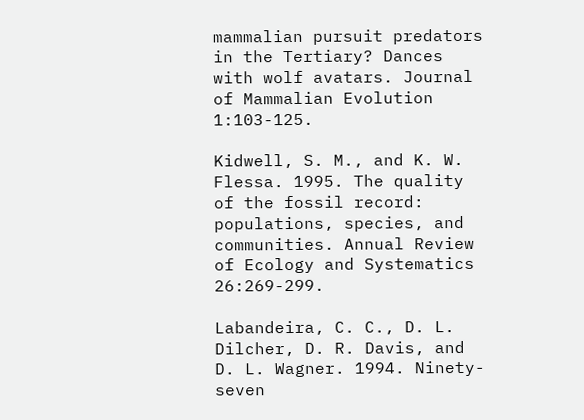mammalian pursuit predators in the Tertiary? Dances with wolf avatars. Journal of Mammalian Evolution 1:103-125.

Kidwell, S. M., and K. W. Flessa. 1995. The quality of the fossil record: populations, species, and communities. Annual Review of Ecology and Systematics 26:269-299.

Labandeira, C. C., D. L. Dilcher, D. R. Davis, and D. L. Wagner. 1994. Ninety-seven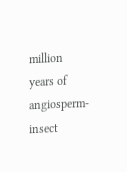million years of angiosperm-insect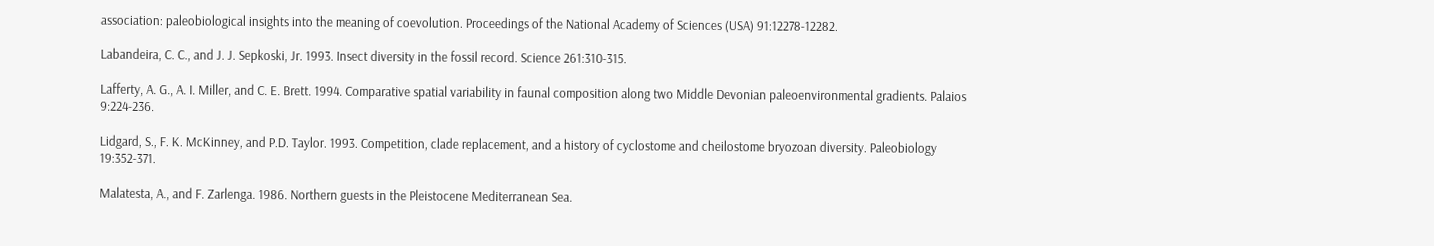association: paleobiological insights into the meaning of coevolution. Proceedings of the National Academy of Sciences (USA) 91:12278-12282.

Labandeira, C. C., and J. J. Sepkoski, Jr. 1993. Insect diversity in the fossil record. Science 261:310-315.

Lafferty, A. G., A. I. Miller, and C. E. Brett. 1994. Comparative spatial variability in faunal composition along two Middle Devonian paleoenvironmental gradients. Palaios 9:224-236.

Lidgard, S., F. K. McKinney, and P.D. Taylor. 1993. Competition, clade replacement, and a history of cyclostome and cheilostome bryozoan diversity. Paleobiology 19:352-371.

Malatesta, A., and F. Zarlenga. 1986. Northern guests in the Pleistocene Mediterranean Sea.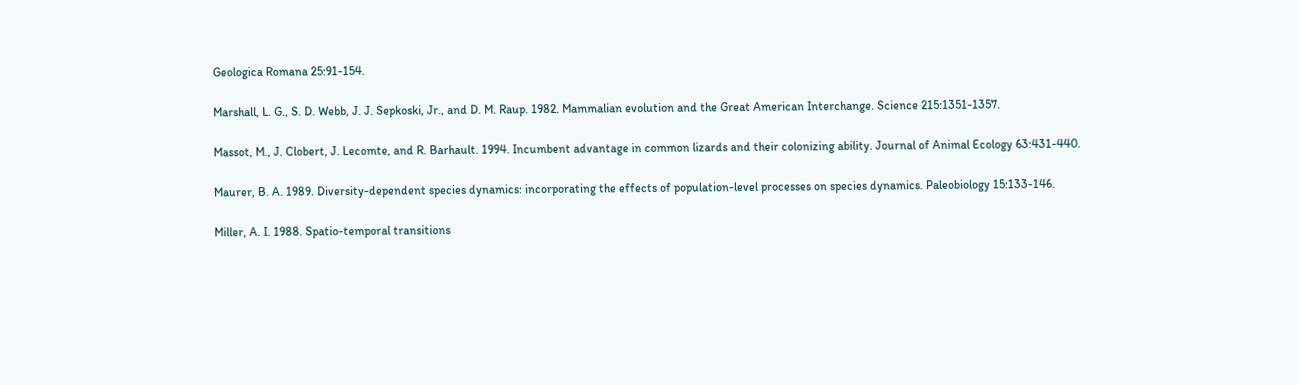Geologica Romana 25:91-154.

Marshall, L. G., S. D. Webb, J. J. Sepkoski, Jr., and D. M. Raup. 1982. Mammalian evolution and the Great American Interchange. Science 215:1351-1357.

Massot, M., J. Clobert, J. Lecomte, and R. Barhault. 1994. Incumbent advantage in common lizards and their colonizing ability. Journal of Animal Ecology 63:431-440.

Maurer, B. A. 1989. Diversity-dependent species dynamics: incorporating the effects of population-level processes on species dynamics. Paleobiology 15:133-146.

Miller, A. I. 1988. Spatio-temporal transitions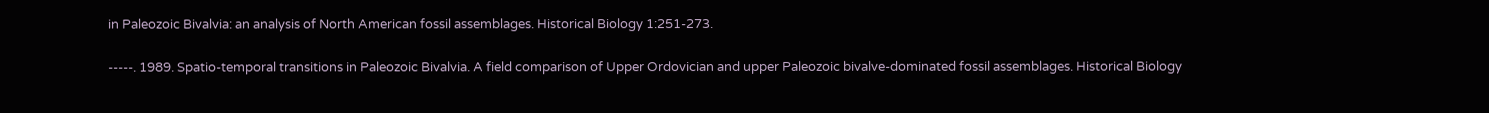in Paleozoic Bivalvia: an analysis of North American fossil assemblages. Historical Biology 1:251-273.

-----. 1989. Spatio-temporal transitions in Paleozoic Bivalvia. A field comparison of Upper Ordovician and upper Paleozoic bivalve-dominated fossil assemblages. Historical Biology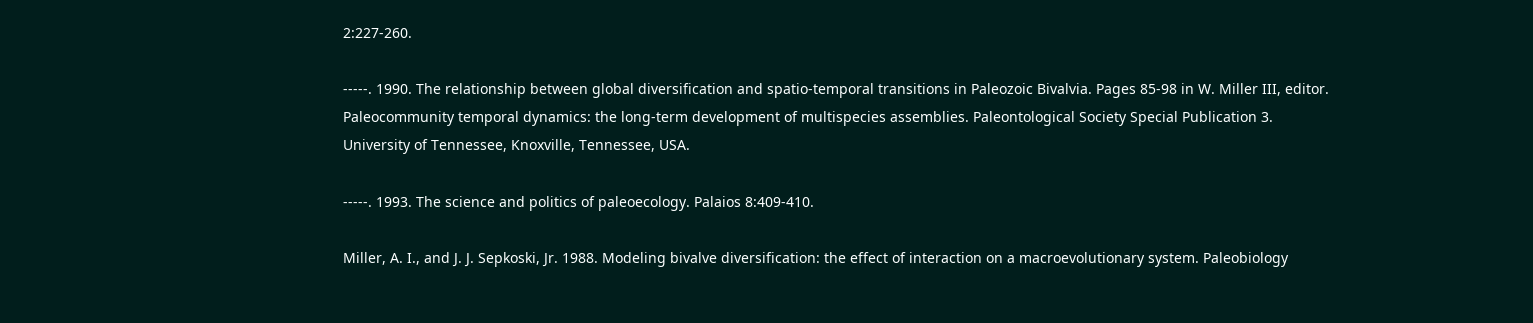2:227-260.

-----. 1990. The relationship between global diversification and spatio-temporal transitions in Paleozoic Bivalvia. Pages 85-98 in W. Miller III, editor. Paleocommunity temporal dynamics: the long-term development of multispecies assemblies. Paleontological Society Special Publication 3. University of Tennessee, Knoxville, Tennessee, USA.

-----. 1993. The science and politics of paleoecology. Palaios 8:409-410.

Miller, A. I., and J. J. Sepkoski, Jr. 1988. Modeling bivalve diversification: the effect of interaction on a macroevolutionary system. Paleobiology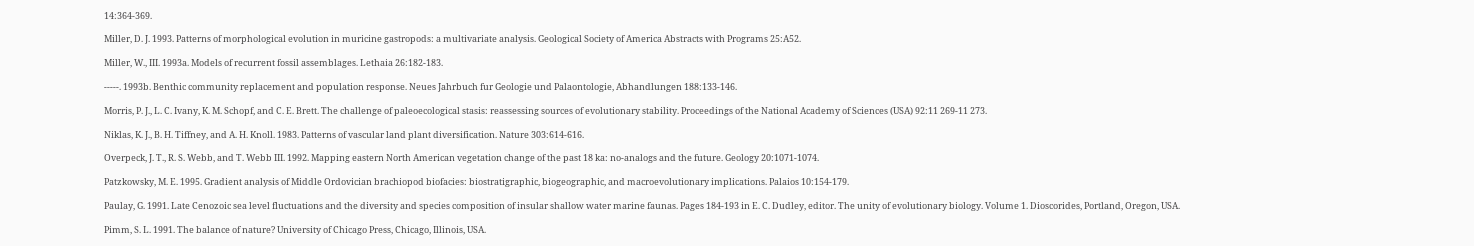14:364-369.

Miller, D. J. 1993. Patterns of morphological evolution in muricine gastropods: a multivariate analysis. Geological Society of America Abstracts with Programs 25:A52.

Miller, W., III. 1993a. Models of recurrent fossil assemblages. Lethaia 26:182-183.

-----. 1993b. Benthic community replacement and population response. Neues Jahrbuch fur Geologie und Palaontologie, Abhandlungen 188:133-146.

Morris, P. J., L. C. Ivany, K. M. Schopf, and C. E. Brett. The challenge of paleoecological stasis: reassessing sources of evolutionary stability. Proceedings of the National Academy of Sciences (USA) 92:11 269-11 273.

Niklas, K. J., B. H. Tiffney, and A. H. Knoll. 1983. Patterns of vascular land plant diversification. Nature 303:614-616.

Overpeck, J. T., R. S. Webb, and T. Webb III. 1992. Mapping eastern North American vegetation change of the past 18 ka: no-analogs and the future. Geology 20:1071-1074.

Patzkowsky, M. E. 1995. Gradient analysis of Middle Ordovician brachiopod biofacies: biostratigraphic, biogeographic, and macroevolutionary implications. Palaios 10:154-179.

Paulay, G. 1991. Late Cenozoic sea level fluctuations and the diversity and species composition of insular shallow water marine faunas. Pages 184-193 in E. C. Dudley, editor. The unity of evolutionary biology. Volume 1. Dioscorides, Portland, Oregon, USA.

Pimm, S. L. 1991. The balance of nature? University of Chicago Press, Chicago, Illinois, USA.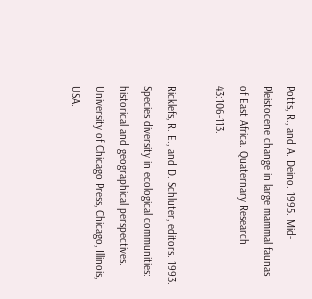Potts, R., and A. Deino. 1995. Mid-Pleistocene change in large mammal faunas of East Africa. Quaternary Research 43:106-113.

Ricklefs, R. E., and D. Schluter, editors. 1993. Species diversity in ecological communities: historical and geographical perspectives. University of Chicago Press, Chicago, Illinois, USA.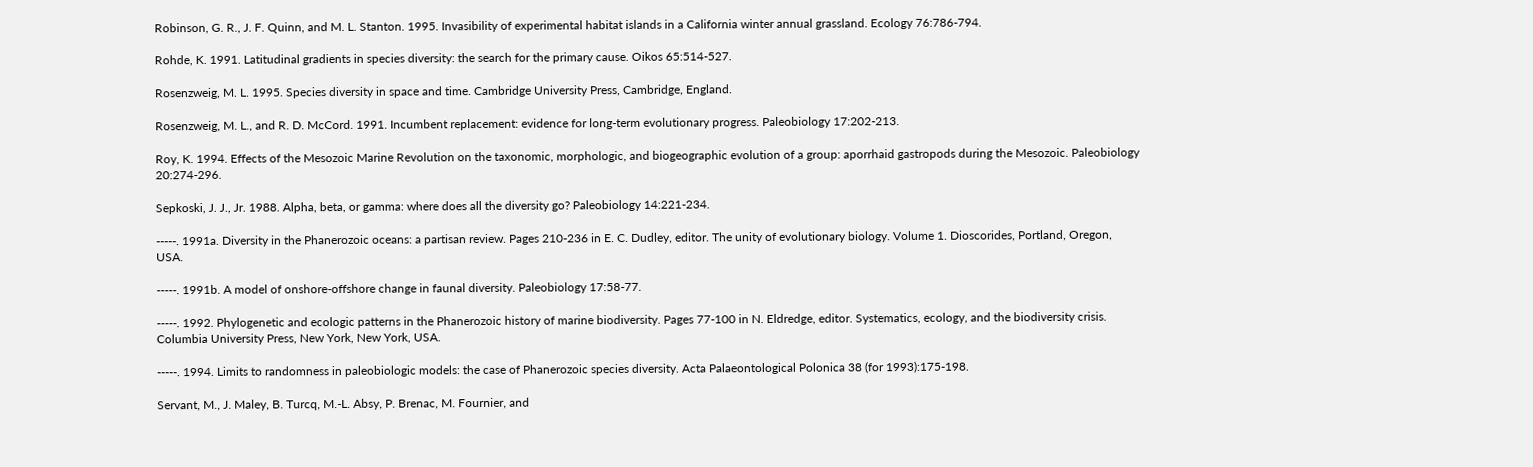Robinson, G. R., J. F. Quinn, and M. L. Stanton. 1995. Invasibility of experimental habitat islands in a California winter annual grassland. Ecology 76:786-794.

Rohde, K. 1991. Latitudinal gradients in species diversity: the search for the primary cause. Oikos 65:514-527.

Rosenzweig, M. L. 1995. Species diversity in space and time. Cambridge University Press, Cambridge, England.

Rosenzweig, M. L., and R. D. McCord. 1991. Incumbent replacement: evidence for long-term evolutionary progress. Paleobiology 17:202-213.

Roy, K. 1994. Effects of the Mesozoic Marine Revolution on the taxonomic, morphologic, and biogeographic evolution of a group: aporrhaid gastropods during the Mesozoic. Paleobiology 20:274-296.

Sepkoski, J. J., Jr. 1988. Alpha, beta, or gamma: where does all the diversity go? Paleobiology 14:221-234.

-----. 1991a. Diversity in the Phanerozoic oceans: a partisan review. Pages 210-236 in E. C. Dudley, editor. The unity of evolutionary biology. Volume 1. Dioscorides, Portland, Oregon, USA.

-----. 1991b. A model of onshore-offshore change in faunal diversity. Paleobiology 17:58-77.

-----. 1992. Phylogenetic and ecologic patterns in the Phanerozoic history of marine biodiversity. Pages 77-100 in N. Eldredge, editor. Systematics, ecology, and the biodiversity crisis. Columbia University Press, New York, New York, USA.

-----. 1994. Limits to randomness in paleobiologic models: the case of Phanerozoic species diversity. Acta Palaeontological Polonica 38 (for 1993):175-198.

Servant, M., J. Maley, B. Turcq, M.-L. Absy, P. Brenac, M. Fournier, and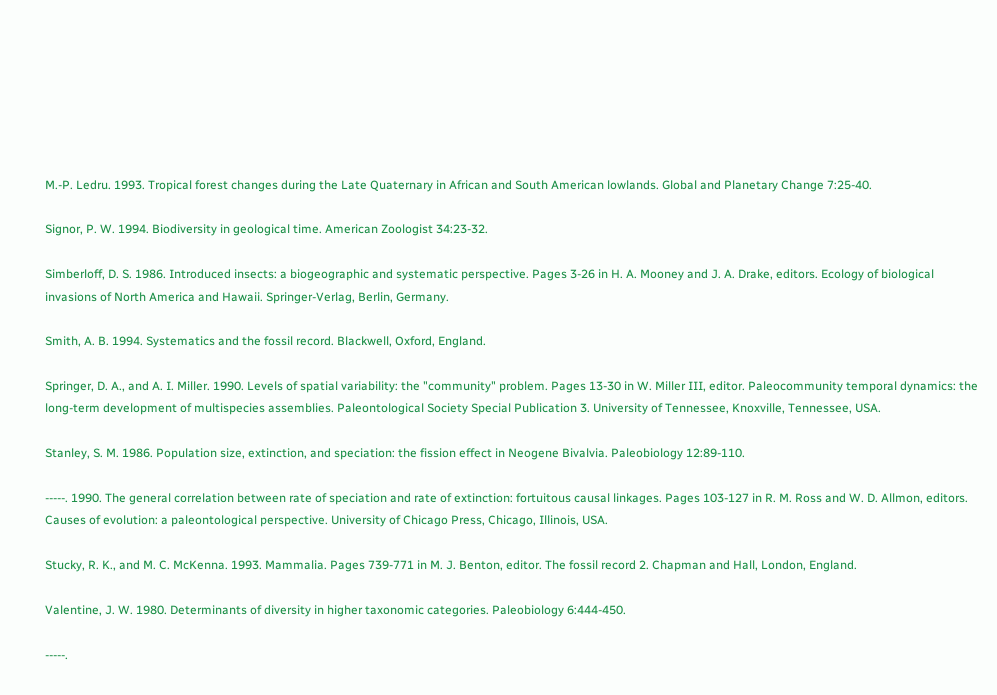M.-P. Ledru. 1993. Tropical forest changes during the Late Quaternary in African and South American lowlands. Global and Planetary Change 7:25-40.

Signor, P. W. 1994. Biodiversity in geological time. American Zoologist 34:23-32.

Simberloff, D. S. 1986. Introduced insects: a biogeographic and systematic perspective. Pages 3-26 in H. A. Mooney and J. A. Drake, editors. Ecology of biological invasions of North America and Hawaii. Springer-Verlag, Berlin, Germany.

Smith, A. B. 1994. Systematics and the fossil record. Blackwell, Oxford, England.

Springer, D. A., and A. I. Miller. 1990. Levels of spatial variability: the "community" problem. Pages 13-30 in W. Miller III, editor. Paleocommunity temporal dynamics: the long-term development of multispecies assemblies. Paleontological Society Special Publication 3. University of Tennessee, Knoxville, Tennessee, USA.

Stanley, S. M. 1986. Population size, extinction, and speciation: the fission effect in Neogene Bivalvia. Paleobiology 12:89-110.

-----. 1990. The general correlation between rate of speciation and rate of extinction: fortuitous causal linkages. Pages 103-127 in R. M. Ross and W. D. Allmon, editors. Causes of evolution: a paleontological perspective. University of Chicago Press, Chicago, Illinois, USA.

Stucky, R. K., and M. C. McKenna. 1993. Mammalia. Pages 739-771 in M. J. Benton, editor. The fossil record 2. Chapman and Hall, London, England.

Valentine, J. W. 1980. Determinants of diversity in higher taxonomic categories. Paleobiology 6:444-450.

-----.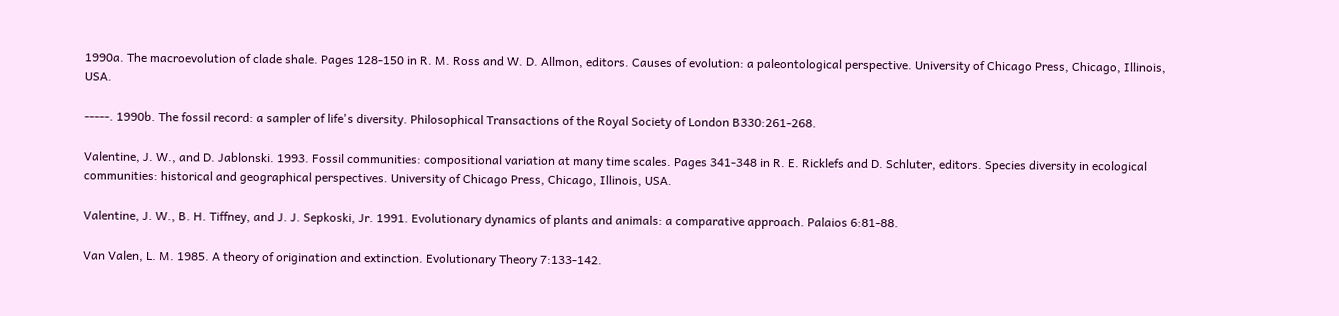1990a. The macroevolution of clade shale. Pages 128-150 in R. M. Ross and W. D. Allmon, editors. Causes of evolution: a paleontological perspective. University of Chicago Press, Chicago, Illinois, USA.

-----. 1990b. The fossil record: a sampler of life's diversity. Philosophical Transactions of the Royal Society of London B330:261-268.

Valentine, J. W., and D. Jablonski. 1993. Fossil communities: compositional variation at many time scales. Pages 341-348 in R. E. Ricklefs and D. Schluter, editors. Species diversity in ecological communities: historical and geographical perspectives. University of Chicago Press, Chicago, Illinois, USA.

Valentine, J. W., B. H. Tiffney, and J. J. Sepkoski, Jr. 1991. Evolutionary dynamics of plants and animals: a comparative approach. Palaios 6:81-88.

Van Valen, L. M. 1985. A theory of origination and extinction. Evolutionary Theory 7:133-142.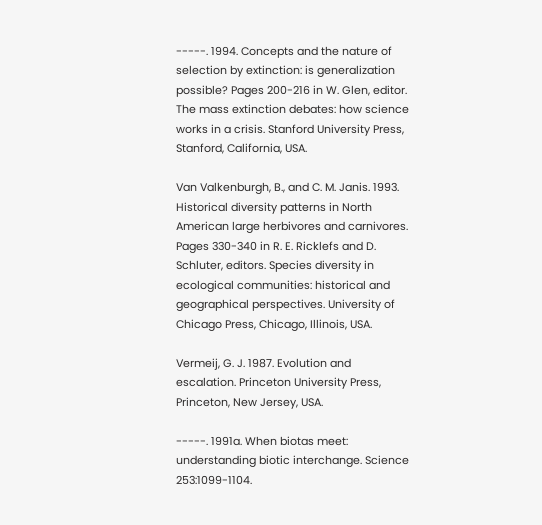-----. 1994. Concepts and the nature of selection by extinction: is generalization possible? Pages 200-216 in W. Glen, editor. The mass extinction debates: how science works in a crisis. Stanford University Press, Stanford, California, USA.

Van Valkenburgh, B., and C. M. Janis. 1993. Historical diversity patterns in North American large herbivores and carnivores. Pages 330-340 in R. E. Ricklefs and D. Schluter, editors. Species diversity in ecological communities: historical and geographical perspectives. University of Chicago Press, Chicago, Illinois, USA.

Vermeij, G. J. 1987. Evolution and escalation. Princeton University Press, Princeton, New Jersey, USA.

-----. 1991a. When biotas meet: understanding biotic interchange. Science 253:1099-1104.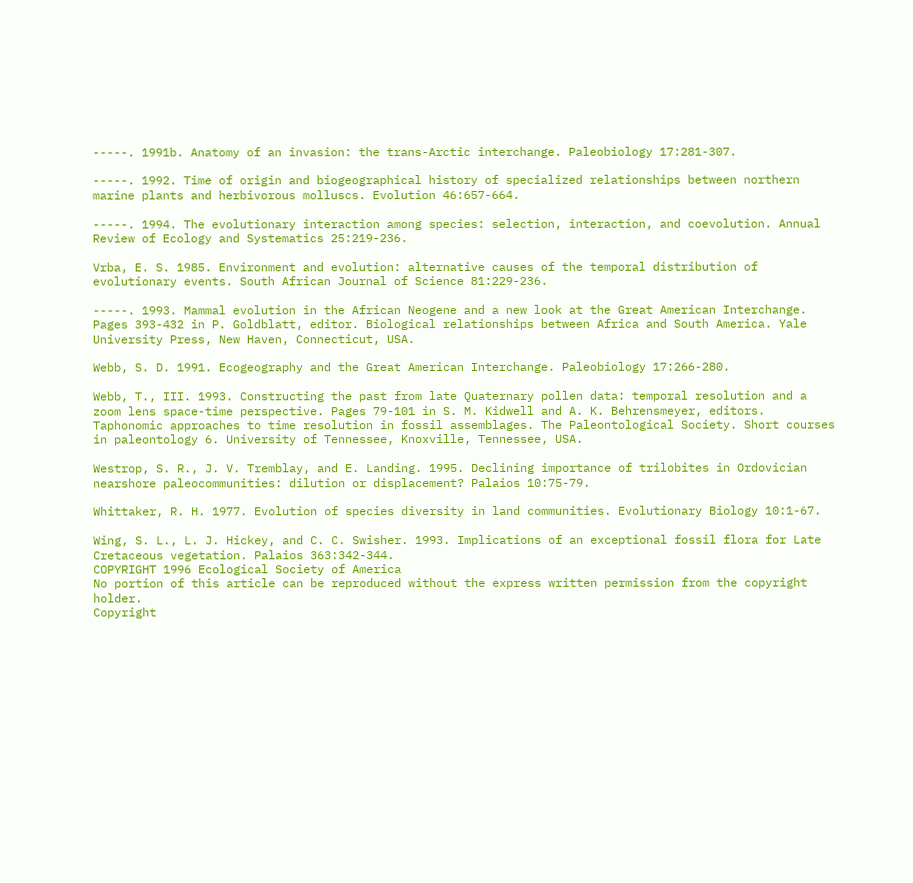-----. 1991b. Anatomy of an invasion: the trans-Arctic interchange. Paleobiology 17:281-307.

-----. 1992. Time of origin and biogeographical history of specialized relationships between northern marine plants and herbivorous molluscs. Evolution 46:657-664.

-----. 1994. The evolutionary interaction among species: selection, interaction, and coevolution. Annual Review of Ecology and Systematics 25:219-236.

Vrba, E. S. 1985. Environment and evolution: alternative causes of the temporal distribution of evolutionary events. South African Journal of Science 81:229-236.

-----. 1993. Mammal evolution in the African Neogene and a new look at the Great American Interchange. Pages 393-432 in P. Goldblatt, editor. Biological relationships between Africa and South America. Yale University Press, New Haven, Connecticut, USA.

Webb, S. D. 1991. Ecogeography and the Great American Interchange. Paleobiology 17:266-280.

Webb, T., III. 1993. Constructing the past from late Quaternary pollen data: temporal resolution and a zoom lens space-time perspective. Pages 79-101 in S. M. Kidwell and A. K. Behrensmeyer, editors. Taphonomic approaches to time resolution in fossil assemblages. The Paleontological Society. Short courses in paleontology 6. University of Tennessee, Knoxville, Tennessee, USA.

Westrop, S. R., J. V. Tremblay, and E. Landing. 1995. Declining importance of trilobites in Ordovician nearshore paleocommunities: dilution or displacement? Palaios 10:75-79.

Whittaker, R. H. 1977. Evolution of species diversity in land communities. Evolutionary Biology 10:1-67.

Wing, S. L., L. J. Hickey, and C. C. Swisher. 1993. Implications of an exceptional fossil flora for Late Cretaceous vegetation. Palaios 363:342-344.
COPYRIGHT 1996 Ecological Society of America
No portion of this article can be reproduced without the express written permission from the copyright holder.
Copyright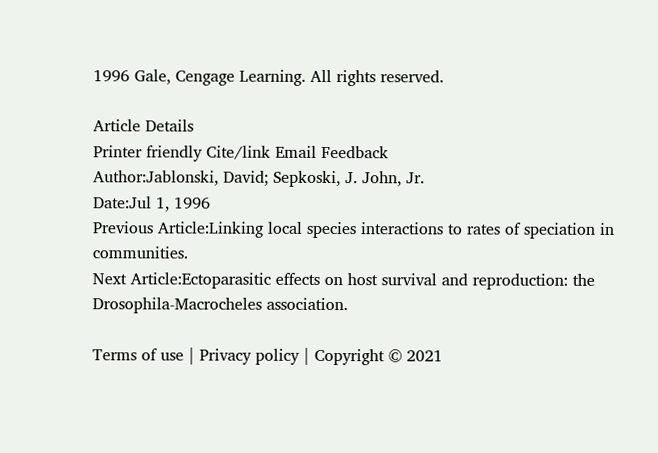1996 Gale, Cengage Learning. All rights reserved.

Article Details
Printer friendly Cite/link Email Feedback
Author:Jablonski, David; Sepkoski, J. John, Jr.
Date:Jul 1, 1996
Previous Article:Linking local species interactions to rates of speciation in communities.
Next Article:Ectoparasitic effects on host survival and reproduction: the Drosophila-Macrocheles association.

Terms of use | Privacy policy | Copyright © 2021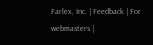Farlex, Inc. | Feedback | For webmasters |